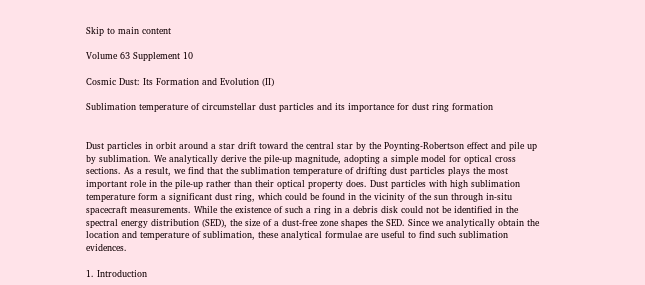Skip to main content

Volume 63 Supplement 10

Cosmic Dust: Its Formation and Evolution (II)

Sublimation temperature of circumstellar dust particles and its importance for dust ring formation


Dust particles in orbit around a star drift toward the central star by the Poynting-Robertson effect and pile up by sublimation. We analytically derive the pile-up magnitude, adopting a simple model for optical cross sections. As a result, we find that the sublimation temperature of drifting dust particles plays the most important role in the pile-up rather than their optical property does. Dust particles with high sublimation temperature form a significant dust ring, which could be found in the vicinity of the sun through in-situ spacecraft measurements. While the existence of such a ring in a debris disk could not be identified in the spectral energy distribution (SED), the size of a dust-free zone shapes the SED. Since we analytically obtain the location and temperature of sublimation, these analytical formulae are useful to find such sublimation evidences.

1. Introduction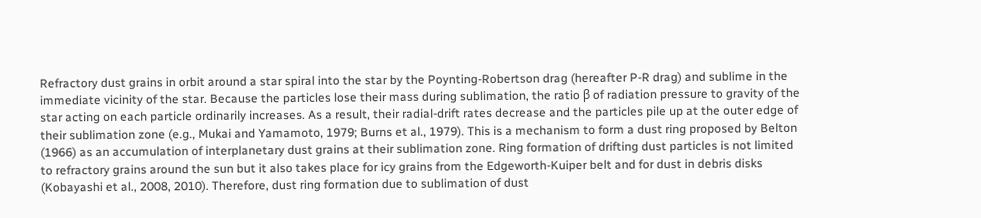Refractory dust grains in orbit around a star spiral into the star by the Poynting-Robertson drag (hereafter P-R drag) and sublime in the immediate vicinity of the star. Because the particles lose their mass during sublimation, the ratio β of radiation pressure to gravity of the star acting on each particle ordinarily increases. As a result, their radial-drift rates decrease and the particles pile up at the outer edge of their sublimation zone (e.g., Mukai and Yamamoto, 1979; Burns et al., 1979). This is a mechanism to form a dust ring proposed by Belton (1966) as an accumulation of interplanetary dust grains at their sublimation zone. Ring formation of drifting dust particles is not limited to refractory grains around the sun but it also takes place for icy grains from the Edgeworth-Kuiper belt and for dust in debris disks (Kobayashi et al., 2008, 2010). Therefore, dust ring formation due to sublimation of dust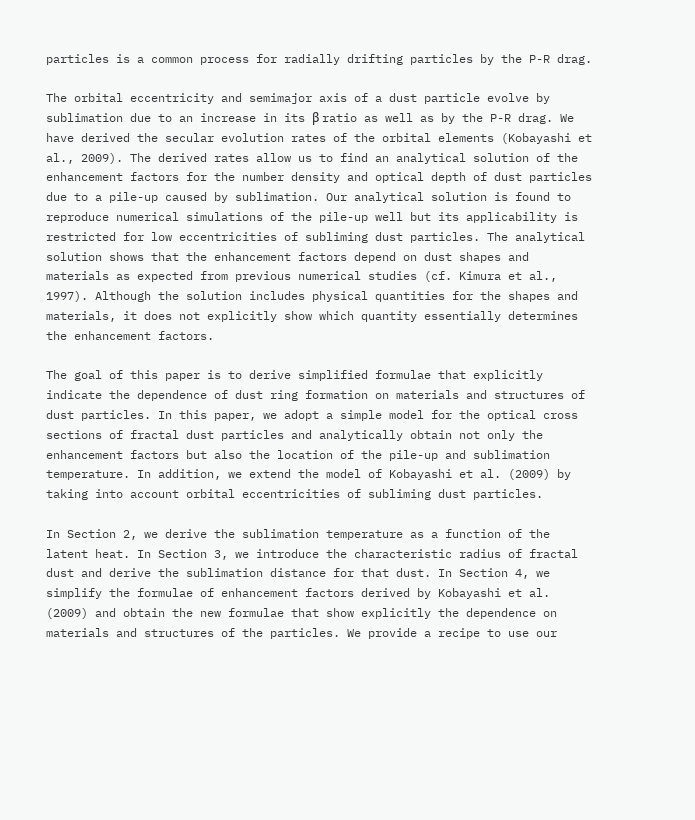particles is a common process for radially drifting particles by the P-R drag.

The orbital eccentricity and semimajor axis of a dust particle evolve by sublimation due to an increase in its β ratio as well as by the P-R drag. We have derived the secular evolution rates of the orbital elements (Kobayashi et al., 2009). The derived rates allow us to find an analytical solution of the enhancement factors for the number density and optical depth of dust particles due to a pile-up caused by sublimation. Our analytical solution is found to reproduce numerical simulations of the pile-up well but its applicability is restricted for low eccentricities of subliming dust particles. The analytical solution shows that the enhancement factors depend on dust shapes and materials as expected from previous numerical studies (cf. Kimura et al., 1997). Although the solution includes physical quantities for the shapes and materials, it does not explicitly show which quantity essentially determines the enhancement factors.

The goal of this paper is to derive simplified formulae that explicitly indicate the dependence of dust ring formation on materials and structures of dust particles. In this paper, we adopt a simple model for the optical cross sections of fractal dust particles and analytically obtain not only the enhancement factors but also the location of the pile-up and sublimation temperature. In addition, we extend the model of Kobayashi et al. (2009) by taking into account orbital eccentricities of subliming dust particles.

In Section 2, we derive the sublimation temperature as a function of the latent heat. In Section 3, we introduce the characteristic radius of fractal dust and derive the sublimation distance for that dust. In Section 4, we simplify the formulae of enhancement factors derived by Kobayashi et al. (2009) and obtain the new formulae that show explicitly the dependence on materials and structures of the particles. We provide a recipe to use our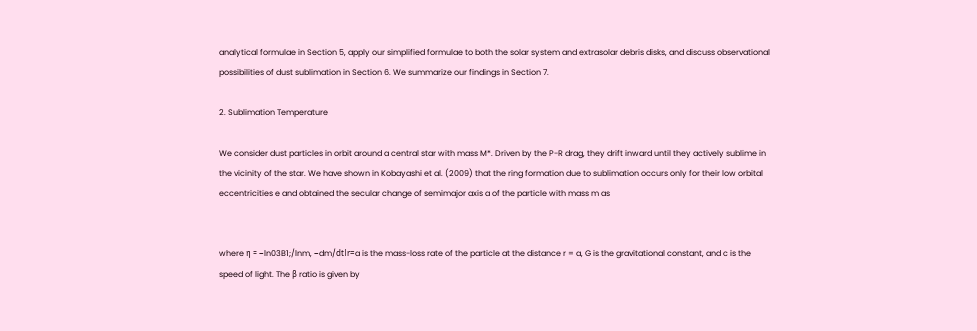analytical formulae in Section 5, apply our simplified formulae to both the solar system and extrasolar debris disks, and discuss observational possibilities of dust sublimation in Section 6. We summarize our findings in Section 7.

2. Sublimation Temperature

We consider dust particles in orbit around a central star with mass M*. Driven by the P-R drag, they drift inward until they actively sublime in the vicinity of the star. We have shown in Kobayashi et al. (2009) that the ring formation due to sublimation occurs only for their low orbital eccentricities e and obtained the secular change of semimajor axis a of the particle with mass m as


where η = −ln03B1;/lnm, −dm/dtǀr=a is the mass-loss rate of the particle at the distance r = a, G is the gravitational constant, and c is the speed of light. The β ratio is given by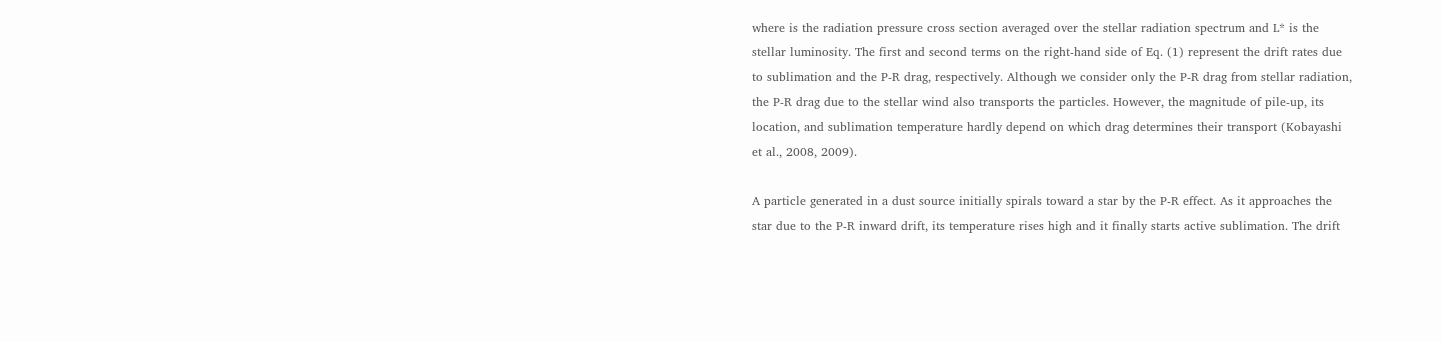where is the radiation pressure cross section averaged over the stellar radiation spectrum and L* is the stellar luminosity. The first and second terms on the right-hand side of Eq. (1) represent the drift rates due to sublimation and the P-R drag, respectively. Although we consider only the P-R drag from stellar radiation, the P-R drag due to the stellar wind also transports the particles. However, the magnitude of pile-up, its location, and sublimation temperature hardly depend on which drag determines their transport (Kobayashi et al., 2008, 2009).

A particle generated in a dust source initially spirals toward a star by the P-R effect. As it approaches the star due to the P-R inward drift, its temperature rises high and it finally starts active sublimation. The drift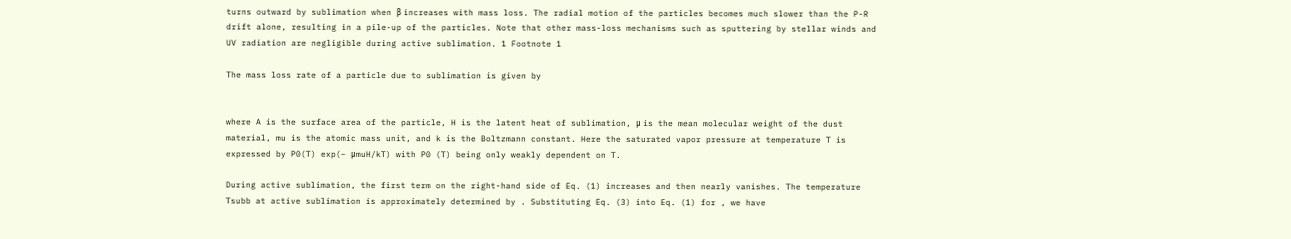turns outward by sublimation when β increases with mass loss. The radial motion of the particles becomes much slower than the P-R drift alone, resulting in a pile-up of the particles. Note that other mass-loss mechanisms such as sputtering by stellar winds and UV radiation are negligible during active sublimation. 1 Footnote 1

The mass loss rate of a particle due to sublimation is given by


where A is the surface area of the particle, H is the latent heat of sublimation, μ is the mean molecular weight of the dust material, mu is the atomic mass unit, and k is the Boltzmann constant. Here the saturated vapor pressure at temperature T is expressed by P0(T) exp(− μmuH/kT) with P0 (T) being only weakly dependent on T.

During active sublimation, the first term on the right-hand side of Eq. (1) increases and then nearly vanishes. The temperature Tsubb at active sublimation is approximately determined by . Substituting Eq. (3) into Eq. (1) for , we have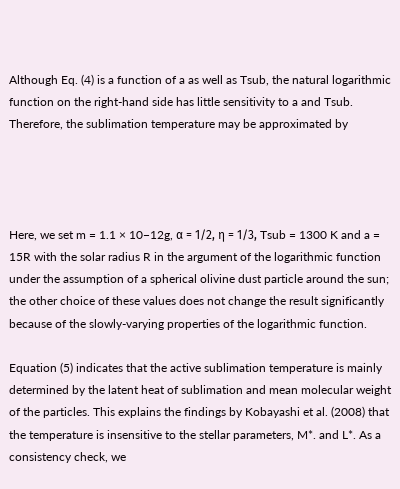Although Eq. (4) is a function of a as well as Tsub, the natural logarithmic function on the right-hand side has little sensitivity to a and Tsub. Therefore, the sublimation temperature may be approximated by




Here, we set m = 1.1 × 10−12g, α = 1/2, η = 1/3, Tsub = 1300 K and a = 15R with the solar radius R in the argument of the logarithmic function under the assumption of a spherical olivine dust particle around the sun; the other choice of these values does not change the result significantly because of the slowly-varying properties of the logarithmic function.

Equation (5) indicates that the active sublimation temperature is mainly determined by the latent heat of sublimation and mean molecular weight of the particles. This explains the findings by Kobayashi et al. (2008) that the temperature is insensitive to the stellar parameters, M*. and L*. As a consistency check, we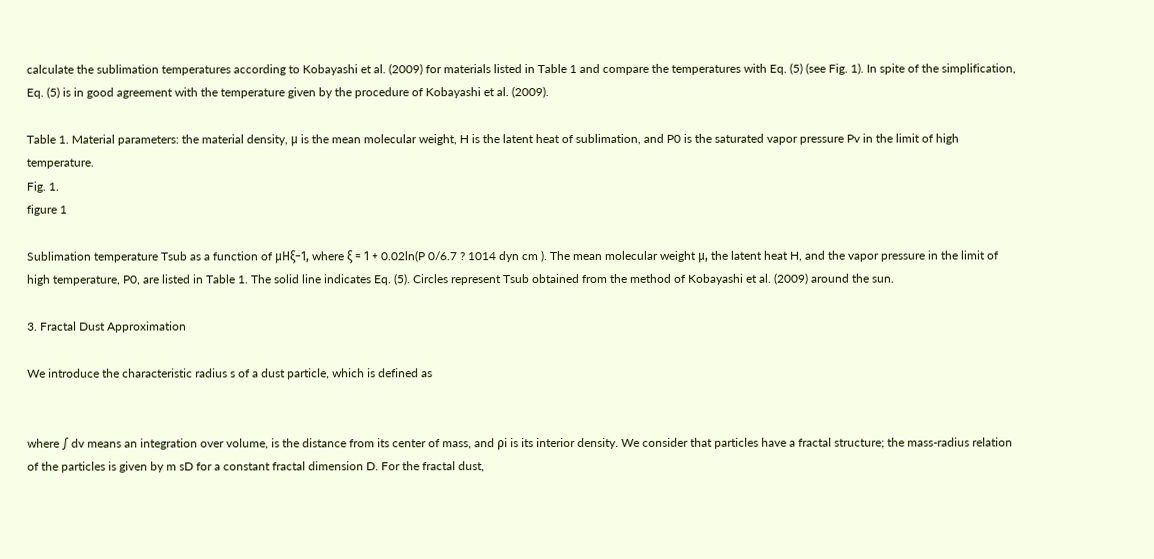calculate the sublimation temperatures according to Kobayashi et al. (2009) for materials listed in Table 1 and compare the temperatures with Eq. (5) (see Fig. 1). In spite of the simplification, Eq. (5) is in good agreement with the temperature given by the procedure of Kobayashi et al. (2009).

Table 1. Material parameters: the material density, μ is the mean molecular weight, H is the latent heat of sublimation, and P0 is the saturated vapor pressure Pv in the limit of high temperature.
Fig. 1.
figure 1

Sublimation temperature Tsub as a function of μHξ−1, where ξ = 1 + 0.02ln(P 0/6.7 ? 1014 dyn cm ). The mean molecular weight μ, the latent heat H, and the vapor pressure in the limit of high temperature, P0, are listed in Table 1. The solid line indicates Eq. (5). Circles represent Tsub obtained from the method of Kobayashi et al. (2009) around the sun.

3. Fractal Dust Approximation

We introduce the characteristic radius s of a dust particle, which is defined as


where ∫ dv means an integration over volume, is the distance from its center of mass, and ρi is its interior density. We consider that particles have a fractal structure; the mass-radius relation of the particles is given by m sD for a constant fractal dimension D. For the fractal dust,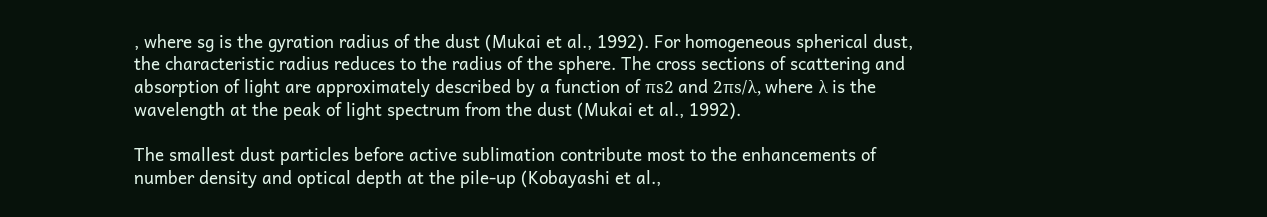, where sg is the gyration radius of the dust (Mukai et al., 1992). For homogeneous spherical dust, the characteristic radius reduces to the radius of the sphere. The cross sections of scattering and absorption of light are approximately described by a function of πs2 and 2πs/λ, where λ is the wavelength at the peak of light spectrum from the dust (Mukai et al., 1992).

The smallest dust particles before active sublimation contribute most to the enhancements of number density and optical depth at the pile-up (Kobayashi et al.,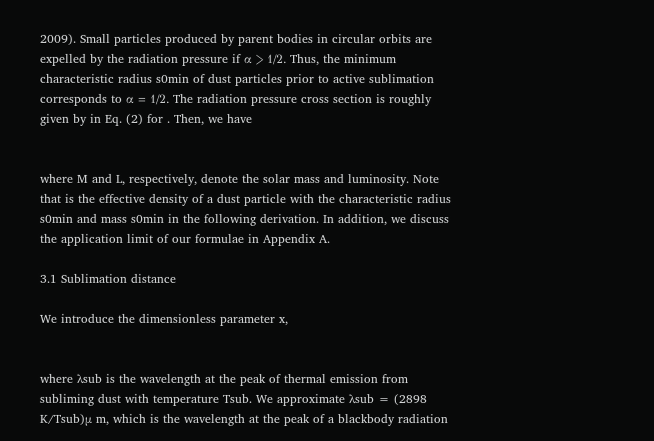2009). Small particles produced by parent bodies in circular orbits are expelled by the radiation pressure if α > 1/2. Thus, the minimum characteristic radius s0min of dust particles prior to active sublimation corresponds to α = 1/2. The radiation pressure cross section is roughly given by in Eq. (2) for . Then, we have


where M and L, respectively, denote the solar mass and luminosity. Note that is the effective density of a dust particle with the characteristic radius s0min and mass s0min in the following derivation. In addition, we discuss the application limit of our formulae in Appendix A.

3.1 Sublimation distance

We introduce the dimensionless parameter x,


where λsub is the wavelength at the peak of thermal emission from subliming dust with temperature Tsub. We approximate λsub = (2898 K/Tsub)μ m, which is the wavelength at the peak of a blackbody radiation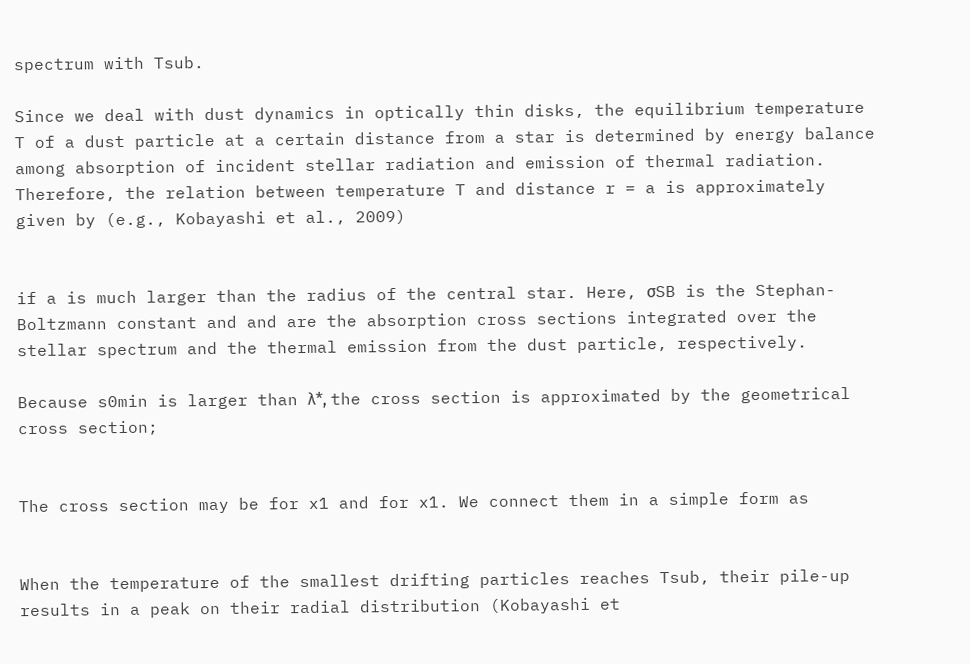spectrum with Tsub.

Since we deal with dust dynamics in optically thin disks, the equilibrium temperature T of a dust particle at a certain distance from a star is determined by energy balance among absorption of incident stellar radiation and emission of thermal radiation. Therefore, the relation between temperature T and distance r = a is approximately given by (e.g., Kobayashi et al., 2009)


if a is much larger than the radius of the central star. Here, σSB is the Stephan-Boltzmann constant and and are the absorption cross sections integrated over the stellar spectrum and the thermal emission from the dust particle, respectively.

Because s0min is larger than λ*, the cross section is approximated by the geometrical cross section;


The cross section may be for x1 and for x1. We connect them in a simple form as


When the temperature of the smallest drifting particles reaches Tsub, their pile-up results in a peak on their radial distribution (Kobayashi et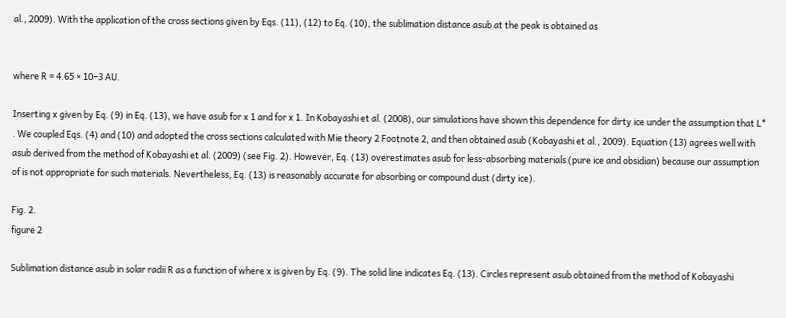al., 2009). With the application of the cross sections given by Eqs. (11), (12) to Eq. (10), the sublimation distance asub at the peak is obtained as


where R = 4.65 × 10−3 AU.

Inserting x given by Eq. (9) in Eq. (13), we have asub for x 1 and for x 1. In Kobayashi et al. (2008), our simulations have shown this dependence for dirty ice under the assumption that L* . We coupled Eqs. (4) and (10) and adopted the cross sections calculated with Mie theory 2 Footnote 2, and then obtained asub (Kobayashi et al., 2009). Equation (13) agrees well with asub derived from the method of Kobayashi et al. (2009) (see Fig. 2). However, Eq. (13) overestimates asub for less-absorbing materials (pure ice and obsidian) because our assumption of is not appropriate for such materials. Nevertheless, Eq. (13) is reasonably accurate for absorbing or compound dust (dirty ice).

Fig. 2.
figure 2

Sublimation distance asub in solar radii R as a function of where x is given by Eq. (9). The solid line indicates Eq. (13). Circles represent asub obtained from the method of Kobayashi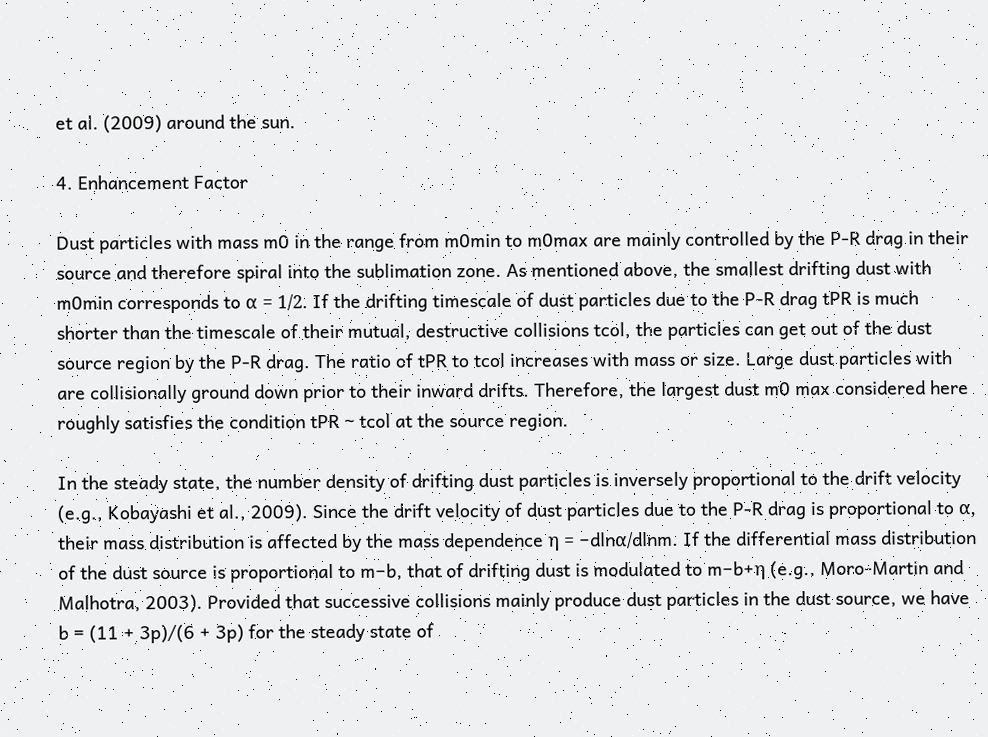et al. (2009) around the sun.

4. Enhancement Factor

Dust particles with mass m0 in the range from m0min to m0max are mainly controlled by the P-R drag in their source and therefore spiral into the sublimation zone. As mentioned above, the smallest drifting dust with m0min corresponds to α = 1/2. If the drifting timescale of dust particles due to the P-R drag tPR is much shorter than the timescale of their mutual, destructive collisions tcol, the particles can get out of the dust source region by the P-R drag. The ratio of tPR to tcol increases with mass or size. Large dust particles with are collisionally ground down prior to their inward drifts. Therefore, the largest dust m0 max considered here roughly satisfies the condition tPR ~ tcol at the source region.

In the steady state, the number density of drifting dust particles is inversely proportional to the drift velocity (e.g., Kobayashi et al., 2009). Since the drift velocity of dust particles due to the P-R drag is proportional to α, their mass distribution is affected by the mass dependence η = −dlnα/dlnm. If the differential mass distribution of the dust source is proportional to m−b, that of drifting dust is modulated to m−b+η (e.g., Moro-Martin and Malhotra, 2003). Provided that successive collisions mainly produce dust particles in the dust source, we have b = (11 + 3p)/(6 + 3p) for the steady state of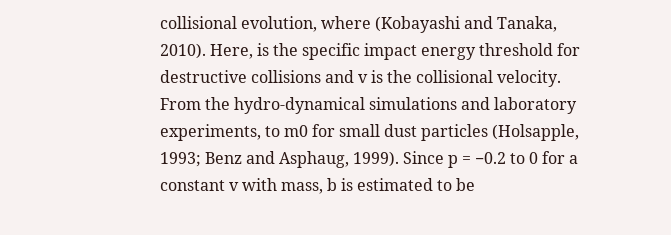collisional evolution, where (Kobayashi and Tanaka, 2010). Here, is the specific impact energy threshold for destructive collisions and v is the collisional velocity. From the hydro-dynamical simulations and laboratory experiments, to m0 for small dust particles (Holsapple, 1993; Benz and Asphaug, 1999). Since p = −0.2 to 0 for a constant v with mass, b is estimated to be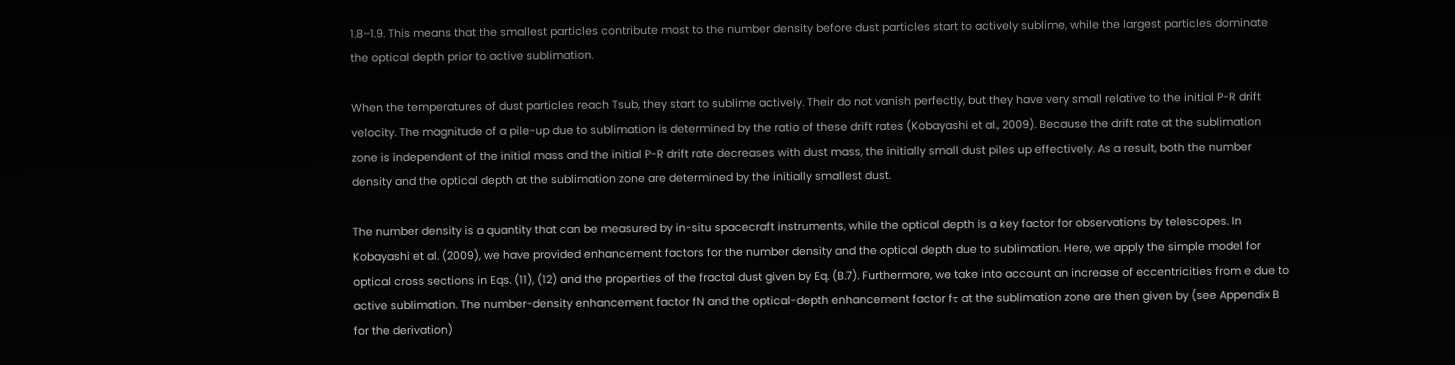1.8–1.9. This means that the smallest particles contribute most to the number density before dust particles start to actively sublime, while the largest particles dominate the optical depth prior to active sublimation.

When the temperatures of dust particles reach Tsub, they start to sublime actively. Their do not vanish perfectly, but they have very small relative to the initial P-R drift velocity. The magnitude of a pile-up due to sublimation is determined by the ratio of these drift rates (Kobayashi et al., 2009). Because the drift rate at the sublimation zone is independent of the initial mass and the initial P-R drift rate decreases with dust mass, the initially small dust piles up effectively. As a result, both the number density and the optical depth at the sublimation zone are determined by the initially smallest dust.

The number density is a quantity that can be measured by in-situ spacecraft instruments, while the optical depth is a key factor for observations by telescopes. In Kobayashi et al. (2009), we have provided enhancement factors for the number density and the optical depth due to sublimation. Here, we apply the simple model for optical cross sections in Eqs. (11), (12) and the properties of the fractal dust given by Eq. (B.7). Furthermore, we take into account an increase of eccentricities from e due to active sublimation. The number-density enhancement factor fN and the optical-depth enhancement factor fτ at the sublimation zone are then given by (see Appendix B for the derivation)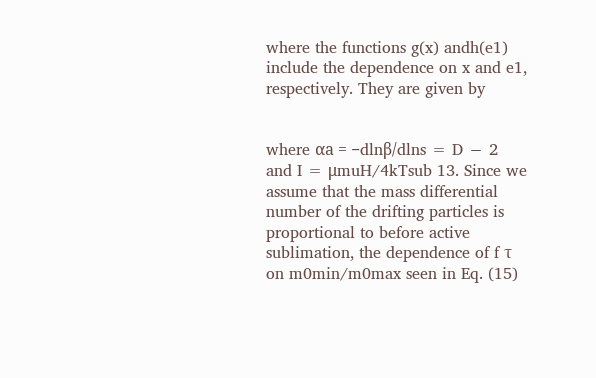where the functions g(x) andh(e1) include the dependence on x and e1, respectively. They are given by


where αa = −dlnβ/dlns = D − 2 and I = μmuH/4kTsub 13. Since we assume that the mass differential number of the drifting particles is proportional to before active sublimation, the dependence of f τ on m0min/m0max seen in Eq. (15)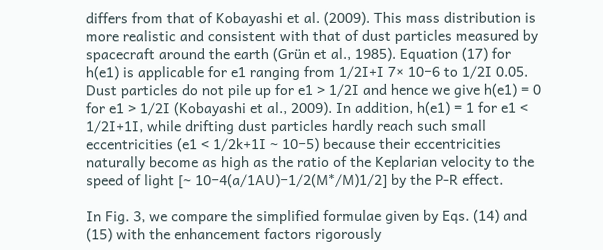differs from that of Kobayashi et al. (2009). This mass distribution is more realistic and consistent with that of dust particles measured by spacecraft around the earth (Grün et al., 1985). Equation (17) for h(e1) is applicable for e1 ranging from 1/2I+I 7× 10−6 to 1/2I 0.05. Dust particles do not pile up for e1 > 1/2I and hence we give h(e1) = 0 for e1 > 1/2I (Kobayashi et al., 2009). In addition, h(e1) = 1 for e1 < 1/2I+1I, while drifting dust particles hardly reach such small eccentricities (e1 < 1/2k+1I ~ 10−5) because their eccentricities naturally become as high as the ratio of the Keplarian velocity to the speed of light [~ 10−4(a/1AU)−1/2(M*/M)1/2] by the P-R effect.

In Fig. 3, we compare the simplified formulae given by Eqs. (14) and (15) with the enhancement factors rigorously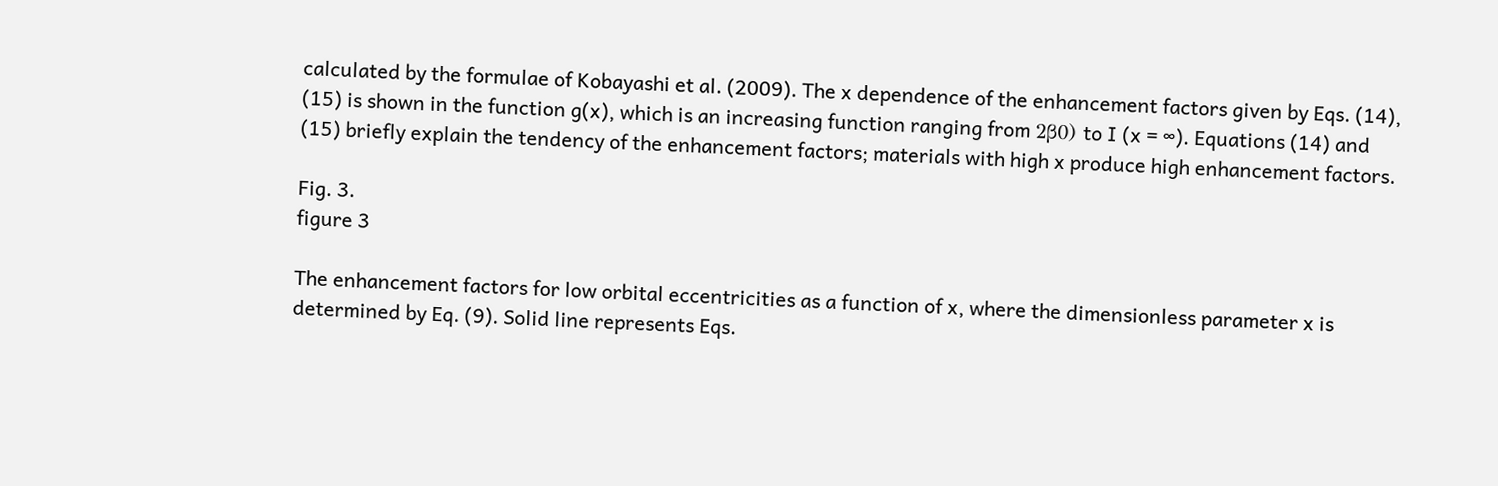calculated by the formulae of Kobayashi et al. (2009). The x dependence of the enhancement factors given by Eqs. (14), (15) is shown in the function g(x), which is an increasing function ranging from 2β0) to I (x = ∞). Equations (14) and (15) briefly explain the tendency of the enhancement factors; materials with high x produce high enhancement factors.

Fig. 3.
figure 3

The enhancement factors for low orbital eccentricities as a function of x, where the dimensionless parameter x is determined by Eq. (9). Solid line represents Eqs.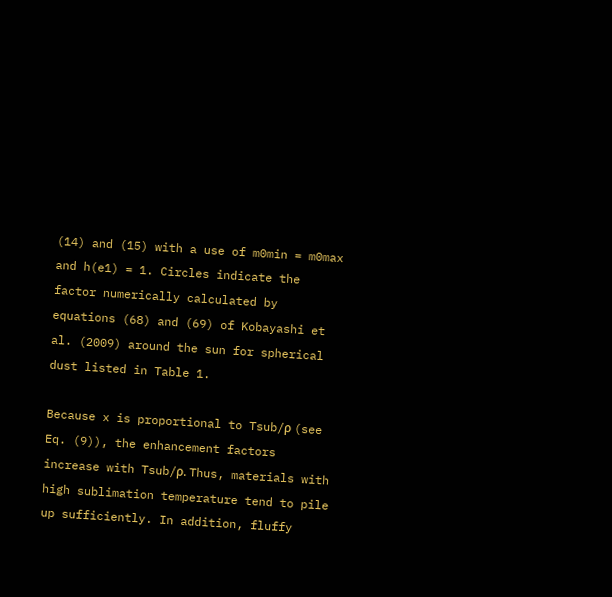(14) and (15) with a use of m0min = m0max and h(e1) = 1. Circles indicate the factor numerically calculated by equations (68) and (69) of Kobayashi et al. (2009) around the sun for spherical dust listed in Table 1.

Because x is proportional to Tsub/ρ (see Eq. (9)), the enhancement factors increase with Tsub/ρ. Thus, materials with high sublimation temperature tend to pile up sufficiently. In addition, fluffy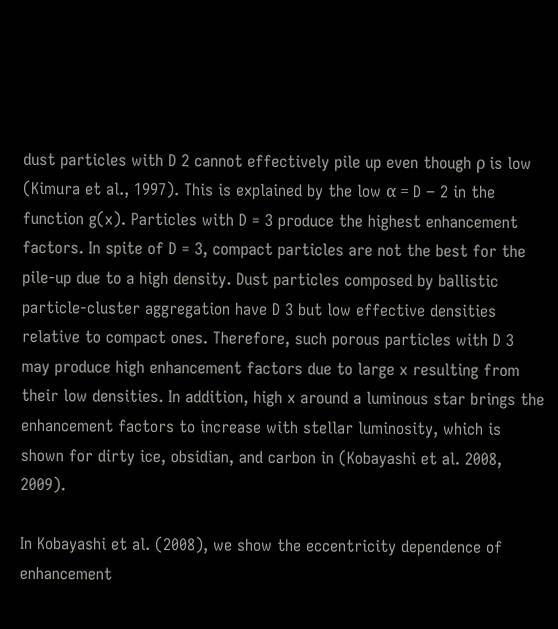dust particles with D 2 cannot effectively pile up even though ρ is low (Kimura et al., 1997). This is explained by the low α = D − 2 in the function g(x). Particles with D = 3 produce the highest enhancement factors. In spite of D = 3, compact particles are not the best for the pile-up due to a high density. Dust particles composed by ballistic particle-cluster aggregation have D 3 but low effective densities relative to compact ones. Therefore, such porous particles with D 3 may produce high enhancement factors due to large x resulting from their low densities. In addition, high x around a luminous star brings the enhancement factors to increase with stellar luminosity, which is shown for dirty ice, obsidian, and carbon in (Kobayashi et al. 2008, 2009).

In Kobayashi et al. (2008), we show the eccentricity dependence of enhancement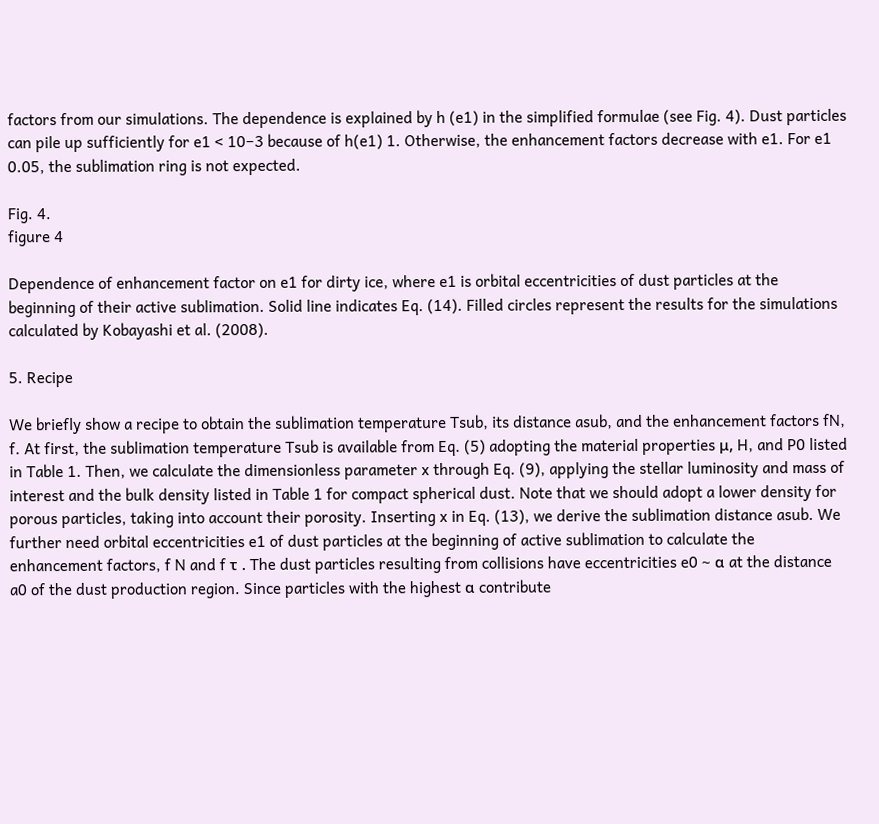factors from our simulations. The dependence is explained by h (e1) in the simplified formulae (see Fig. 4). Dust particles can pile up sufficiently for e1 < 10−3 because of h(e1) 1. Otherwise, the enhancement factors decrease with e1. For e1 0.05, the sublimation ring is not expected.

Fig. 4.
figure 4

Dependence of enhancement factor on e1 for dirty ice, where e1 is orbital eccentricities of dust particles at the beginning of their active sublimation. Solid line indicates Eq. (14). Filled circles represent the results for the simulations calculated by Kobayashi et al. (2008).

5. Recipe

We briefly show a recipe to obtain the sublimation temperature Tsub, its distance asub, and the enhancement factors fN, f. At first, the sublimation temperature Tsub is available from Eq. (5) adopting the material properties μ, H, and P0 listed in Table 1. Then, we calculate the dimensionless parameter x through Eq. (9), applying the stellar luminosity and mass of interest and the bulk density listed in Table 1 for compact spherical dust. Note that we should adopt a lower density for porous particles, taking into account their porosity. Inserting x in Eq. (13), we derive the sublimation distance asub. We further need orbital eccentricities e1 of dust particles at the beginning of active sublimation to calculate the enhancement factors, f N and f τ . The dust particles resulting from collisions have eccentricities e0 ~ α at the distance a0 of the dust production region. Since particles with the highest α contribute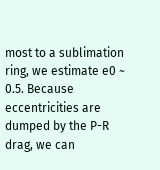most to a sublimation ring, we estimate e0 ~ 0.5. Because eccentricities are dumped by the P-R drag, we can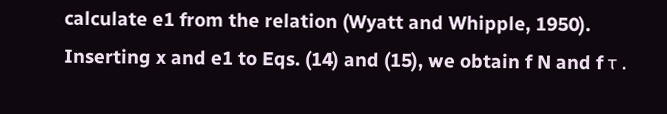calculate e1 from the relation (Wyatt and Whipple, 1950). Inserting x and e1 to Eqs. (14) and (15), we obtain f N and f τ .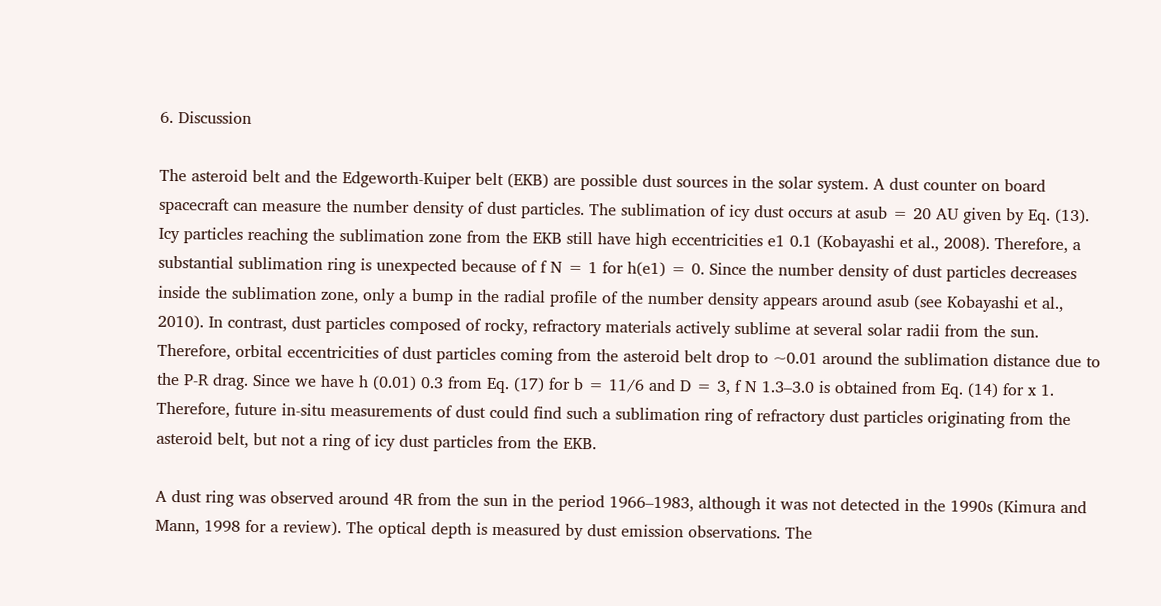6. Discussion

The asteroid belt and the Edgeworth-Kuiper belt (EKB) are possible dust sources in the solar system. A dust counter on board spacecraft can measure the number density of dust particles. The sublimation of icy dust occurs at asub = 20 AU given by Eq. (13). Icy particles reaching the sublimation zone from the EKB still have high eccentricities e1 0.1 (Kobayashi et al., 2008). Therefore, a substantial sublimation ring is unexpected because of f N = 1 for h(e1) = 0. Since the number density of dust particles decreases inside the sublimation zone, only a bump in the radial profile of the number density appears around asub (see Kobayashi et al., 2010). In contrast, dust particles composed of rocky, refractory materials actively sublime at several solar radii from the sun. Therefore, orbital eccentricities of dust particles coming from the asteroid belt drop to ~0.01 around the sublimation distance due to the P-R drag. Since we have h (0.01) 0.3 from Eq. (17) for b = 11/6 and D = 3, f N 1.3–3.0 is obtained from Eq. (14) for x 1. Therefore, future in-situ measurements of dust could find such a sublimation ring of refractory dust particles originating from the asteroid belt, but not a ring of icy dust particles from the EKB.

A dust ring was observed around 4R from the sun in the period 1966–1983, although it was not detected in the 1990s (Kimura and Mann, 1998 for a review). The optical depth is measured by dust emission observations. The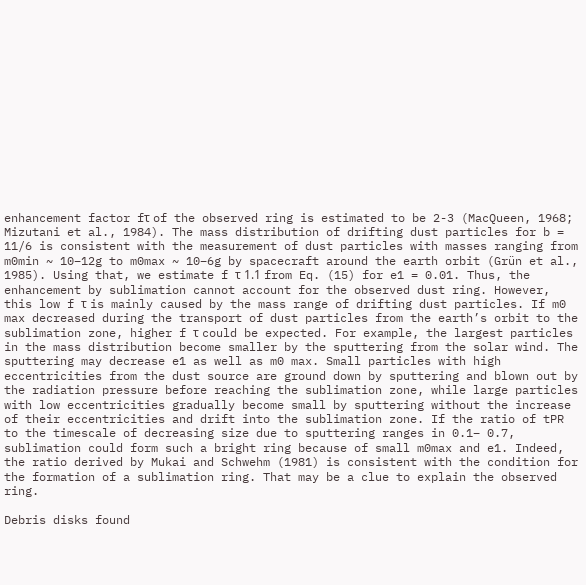enhancement factor fτ of the observed ring is estimated to be 2-3 (MacQueen, 1968; Mizutani et al., 1984). The mass distribution of drifting dust particles for b = 11/6 is consistent with the measurement of dust particles with masses ranging from m0min ~ 10−12g to m0max ~ 10−6g by spacecraft around the earth orbit (Grün et al., 1985). Using that, we estimate f τ 1.1 from Eq. (15) for e1 = 0.01. Thus, the enhancement by sublimation cannot account for the observed dust ring. However, this low f τ is mainly caused by the mass range of drifting dust particles. If m0 max decreased during the transport of dust particles from the earth’s orbit to the sublimation zone, higher f τ could be expected. For example, the largest particles in the mass distribution become smaller by the sputtering from the solar wind. The sputtering may decrease e1 as well as m0 max. Small particles with high eccentricities from the dust source are ground down by sputtering and blown out by the radiation pressure before reaching the sublimation zone, while large particles with low eccentricities gradually become small by sputtering without the increase of their eccentricities and drift into the sublimation zone. If the ratio of tPR to the timescale of decreasing size due to sputtering ranges in 0.1– 0.7, sublimation could form such a bright ring because of small m0max and e1. Indeed, the ratio derived by Mukai and Schwehm (1981) is consistent with the condition for the formation of a sublimation ring. That may be a clue to explain the observed ring.

Debris disks found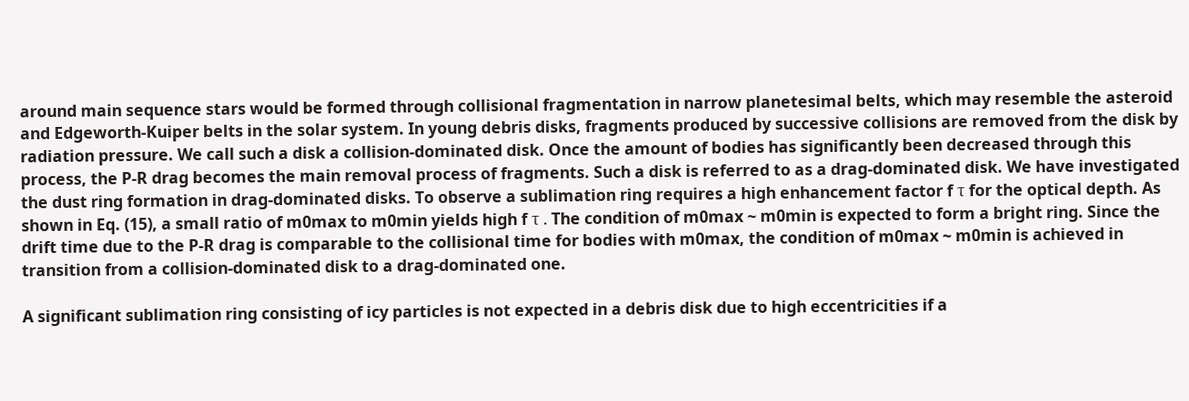around main sequence stars would be formed through collisional fragmentation in narrow planetesimal belts, which may resemble the asteroid and Edgeworth-Kuiper belts in the solar system. In young debris disks, fragments produced by successive collisions are removed from the disk by radiation pressure. We call such a disk a collision-dominated disk. Once the amount of bodies has significantly been decreased through this process, the P-R drag becomes the main removal process of fragments. Such a disk is referred to as a drag-dominated disk. We have investigated the dust ring formation in drag-dominated disks. To observe a sublimation ring requires a high enhancement factor f τ for the optical depth. As shown in Eq. (15), a small ratio of m0max to m0min yields high f τ . The condition of m0max ~ m0min is expected to form a bright ring. Since the drift time due to the P-R drag is comparable to the collisional time for bodies with m0max, the condition of m0max ~ m0min is achieved in transition from a collision-dominated disk to a drag-dominated one.

A significant sublimation ring consisting of icy particles is not expected in a debris disk due to high eccentricities if a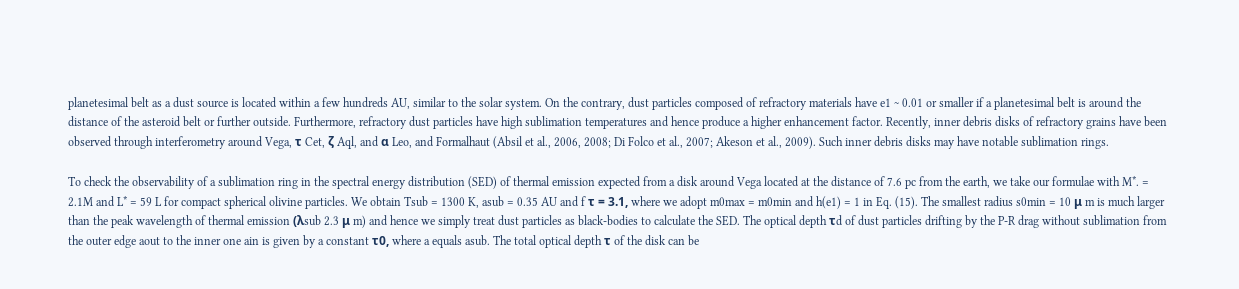planetesimal belt as a dust source is located within a few hundreds AU, similar to the solar system. On the contrary, dust particles composed of refractory materials have e1 ~ 0.01 or smaller if a planetesimal belt is around the distance of the asteroid belt or further outside. Furthermore, refractory dust particles have high sublimation temperatures and hence produce a higher enhancement factor. Recently, inner debris disks of refractory grains have been observed through interferometry around Vega, τ Cet, ζ Aql, and α Leo, and Formalhaut (Absil et al., 2006, 2008; Di Folco et al., 2007; Akeson et al., 2009). Such inner debris disks may have notable sublimation rings.

To check the observability of a sublimation ring in the spectral energy distribution (SED) of thermal emission expected from a disk around Vega located at the distance of 7.6 pc from the earth, we take our formulae with M*. = 2.1M and L* = 59 L for compact spherical olivine particles. We obtain Tsub = 1300 K, asub = 0.35 AU and f τ = 3.1, where we adopt m0max = m0min and h(e1) = 1 in Eq. (15). The smallest radius s0min = 10 μ m is much larger than the peak wavelength of thermal emission (λsub 2.3 μ m) and hence we simply treat dust particles as black-bodies to calculate the SED. The optical depth τd of dust particles drifting by the P-R drag without sublimation from the outer edge aout to the inner one ain is given by a constant τ0, where a equals asub. The total optical depth τ of the disk can be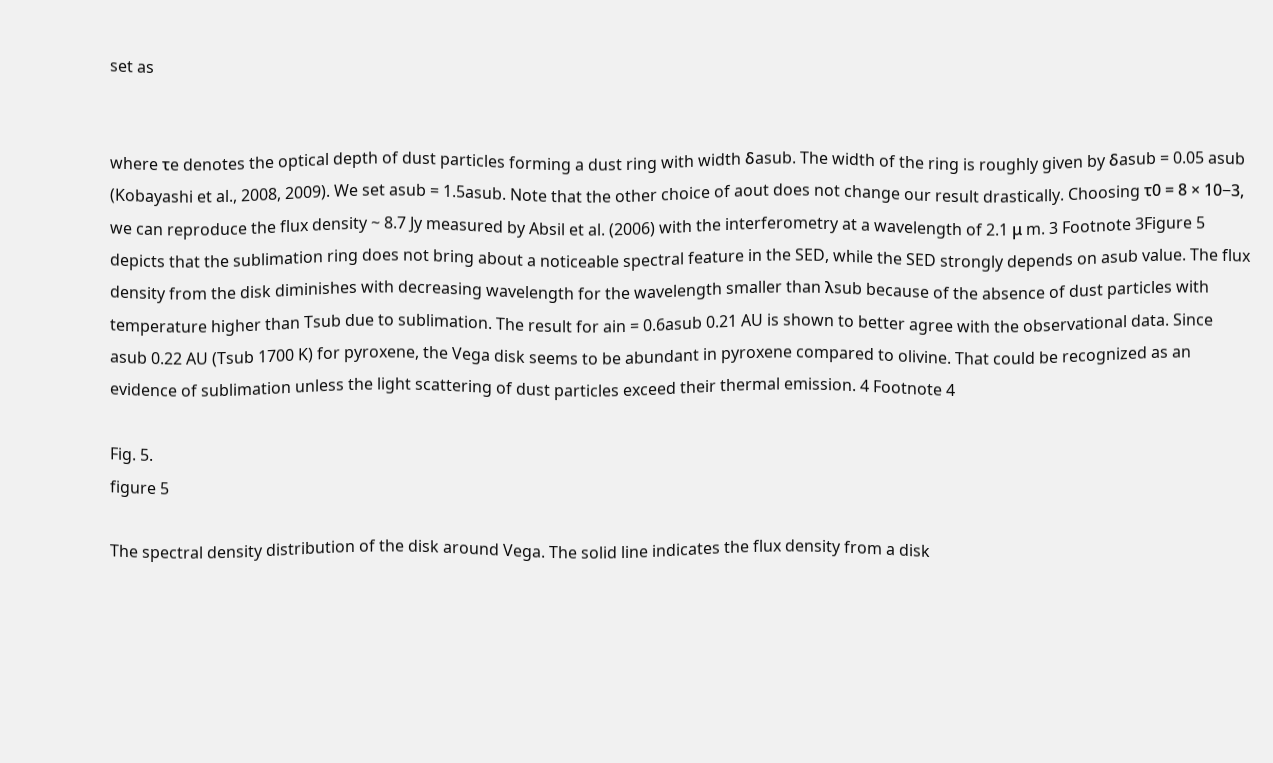set as


where τe denotes the optical depth of dust particles forming a dust ring with width δasub. The width of the ring is roughly given by δasub = 0.05 asub (Kobayashi et al., 2008, 2009). We set asub = 1.5asub. Note that the other choice of aout does not change our result drastically. Choosing τ0 = 8 × 10−3, we can reproduce the flux density ~ 8.7 Jy measured by Absil et al. (2006) with the interferometry at a wavelength of 2.1 μ m. 3 Footnote 3Figure 5 depicts that the sublimation ring does not bring about a noticeable spectral feature in the SED, while the SED strongly depends on asub value. The flux density from the disk diminishes with decreasing wavelength for the wavelength smaller than λsub because of the absence of dust particles with temperature higher than Tsub due to sublimation. The result for ain = 0.6asub 0.21 AU is shown to better agree with the observational data. Since asub 0.22 AU (Tsub 1700 K) for pyroxene, the Vega disk seems to be abundant in pyroxene compared to olivine. That could be recognized as an evidence of sublimation unless the light scattering of dust particles exceed their thermal emission. 4 Footnote 4

Fig. 5.
figure 5

The spectral density distribution of the disk around Vega. The solid line indicates the flux density from a disk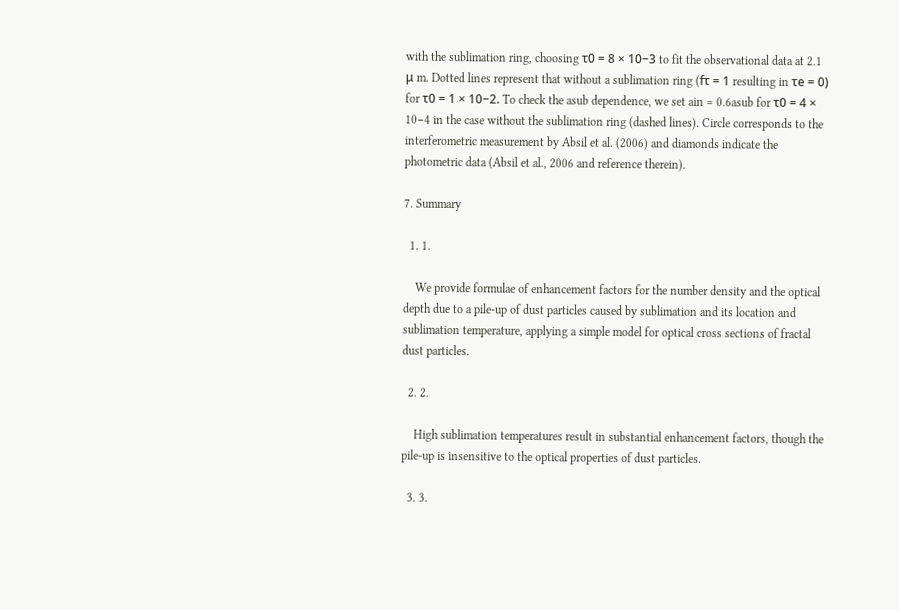with the sublimation ring, choosing τ0 = 8 × 10−3 to fit the observational data at 2.1 μ m. Dotted lines represent that without a sublimation ring (fτ = 1 resulting in τe = 0) for τ0 = 1 × 10−2. To check the asub dependence, we set ain = 0.6asub for τ0 = 4 × 10−4 in the case without the sublimation ring (dashed lines). Circle corresponds to the interferometric measurement by Absil et al. (2006) and diamonds indicate the photometric data (Absil et al., 2006 and reference therein).

7. Summary

  1. 1.

    We provide formulae of enhancement factors for the number density and the optical depth due to a pile-up of dust particles caused by sublimation and its location and sublimation temperature, applying a simple model for optical cross sections of fractal dust particles.

  2. 2.

    High sublimation temperatures result in substantial enhancement factors, though the pile-up is insensitive to the optical properties of dust particles.

  3. 3.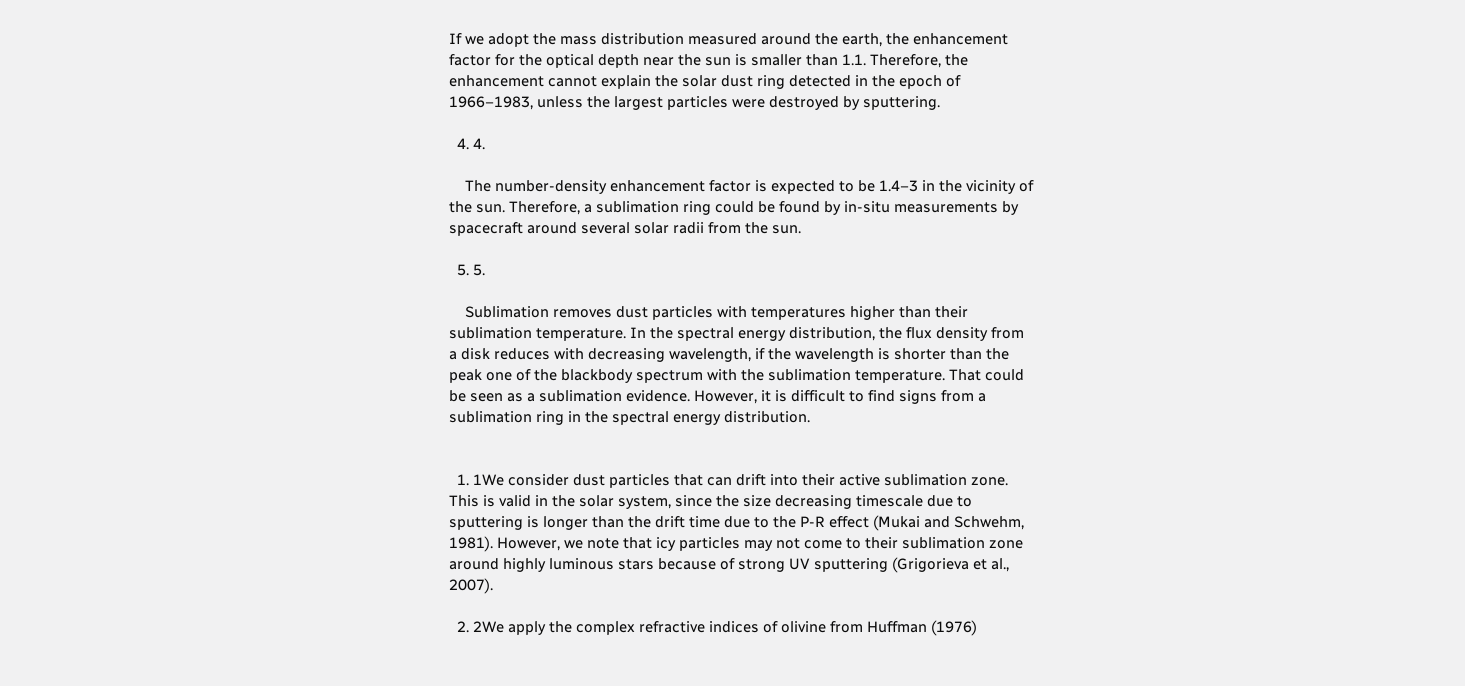If we adopt the mass distribution measured around the earth, the enhancement factor for the optical depth near the sun is smaller than 1.1. Therefore, the enhancement cannot explain the solar dust ring detected in the epoch of 1966–1983, unless the largest particles were destroyed by sputtering.

  4. 4.

    The number-density enhancement factor is expected to be 1.4–3 in the vicinity of the sun. Therefore, a sublimation ring could be found by in-situ measurements by spacecraft around several solar radii from the sun.

  5. 5.

    Sublimation removes dust particles with temperatures higher than their sublimation temperature. In the spectral energy distribution, the flux density from a disk reduces with decreasing wavelength, if the wavelength is shorter than the peak one of the blackbody spectrum with the sublimation temperature. That could be seen as a sublimation evidence. However, it is difficult to find signs from a sublimation ring in the spectral energy distribution.


  1. 1We consider dust particles that can drift into their active sublimation zone. This is valid in the solar system, since the size decreasing timescale due to sputtering is longer than the drift time due to the P-R effect (Mukai and Schwehm, 1981). However, we note that icy particles may not come to their sublimation zone around highly luminous stars because of strong UV sputtering (Grigorieva et al., 2007).

  2. 2We apply the complex refractive indices of olivine from Huffman (1976)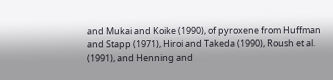and Mukai and Koike (1990), of pyroxene from Huffman and Stapp (1971), Hiroi and Takeda (1990), Roush et al. (1991), and Henning and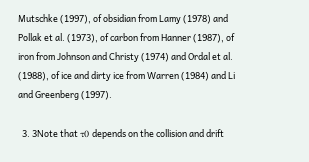Mutschke (1997), of obsidian from Lamy (1978) and Pollak et al. (1973), of carbon from Hanner (1987), of iron from Johnson and Christy (1974) and Ordal et al. (1988), of ice and dirty ice from Warren (1984) and Li and Greenberg (1997).

  3. 3Note that τ0 depends on the collision and drift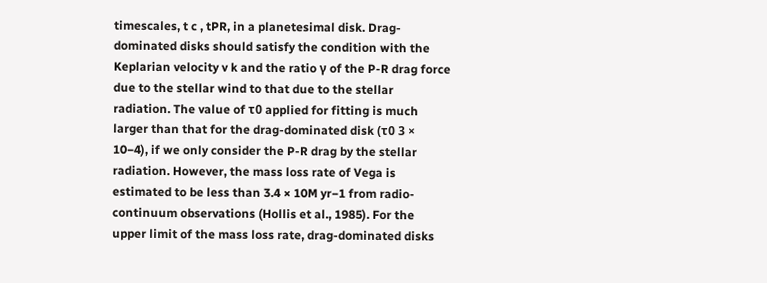timescales, t c , tPR, in a planetesimal disk. Drag-dominated disks should satisfy the condition with the Keplarian velocity v k and the ratio γ of the P-R drag force due to the stellar wind to that due to the stellar radiation. The value of τ0 applied for fitting is much larger than that for the drag-dominated disk (τ0 3 × 10−4), if we only consider the P-R drag by the stellar radiation. However, the mass loss rate of Vega is estimated to be less than 3.4 × 10M yr−1 from radio-continuum observations (Hollis et al., 1985). For the upper limit of the mass loss rate, drag-dominated disks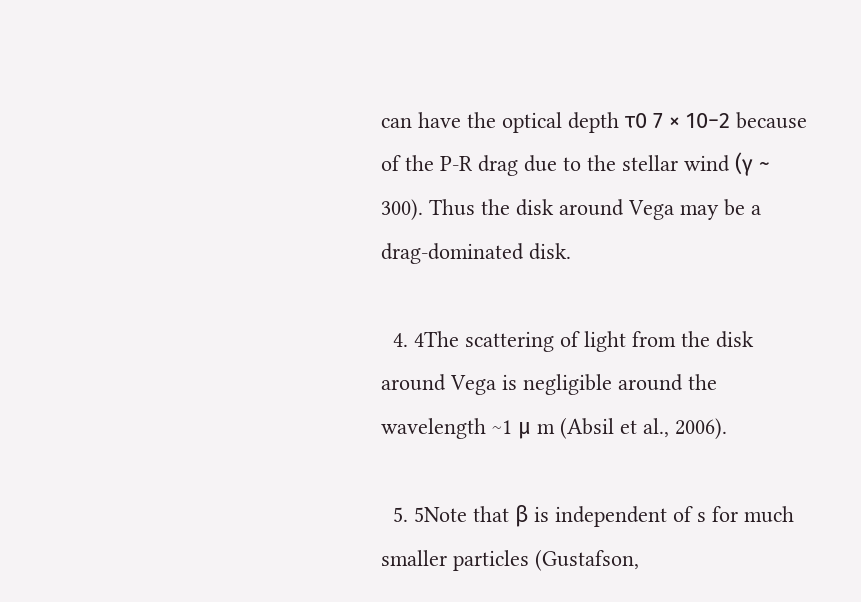can have the optical depth τ0 7 × 10−2 because of the P-R drag due to the stellar wind (γ ~ 300). Thus the disk around Vega may be a drag-dominated disk.

  4. 4The scattering of light from the disk around Vega is negligible around the wavelength ~1 μ m (Absil et al., 2006).

  5. 5Note that β is independent of s for much smaller particles (Gustafson,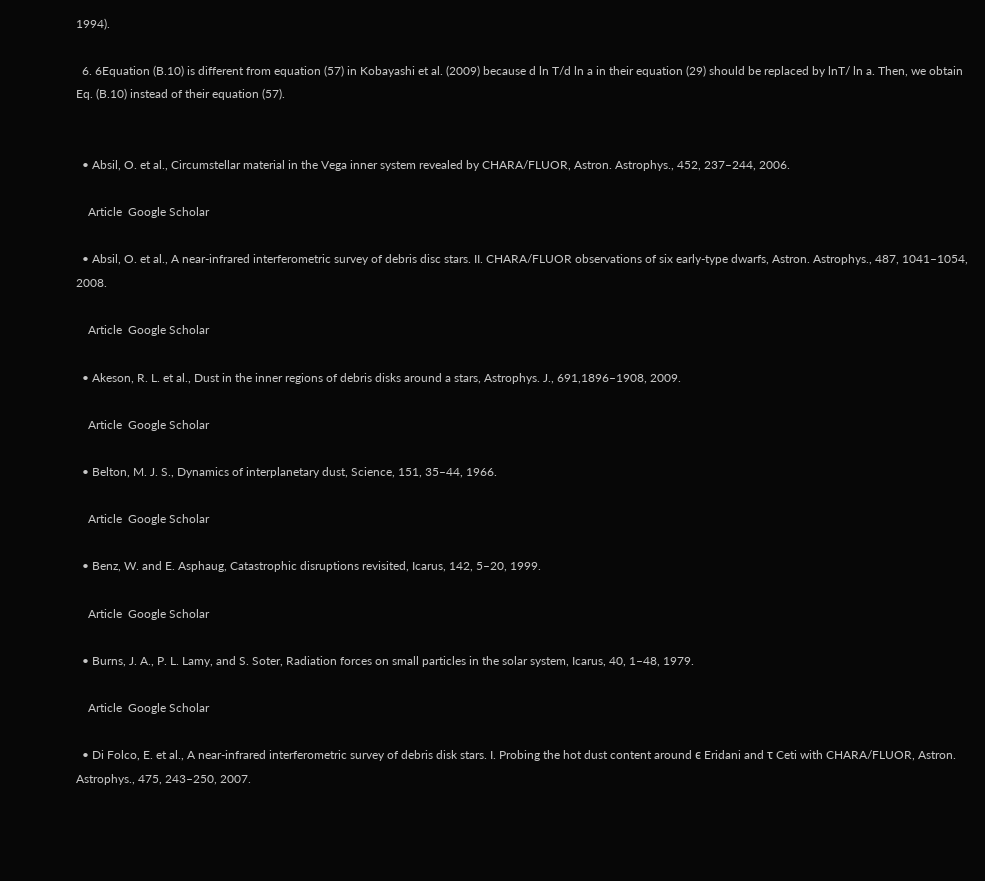1994).

  6. 6Equation (B.10) is different from equation (57) in Kobayashi et al. (2009) because d ln T/d ln a in their equation (29) should be replaced by lnT/ ln a. Then, we obtain Eq. (B.10) instead of their equation (57).


  • Absil, O. et al., Circumstellar material in the Vega inner system revealed by CHARA/FLUOR, Astron. Astrophys., 452, 237–244, 2006.

    Article  Google Scholar

  • Absil, O. et al., A near-infrared interferometric survey of debris disc stars. II. CHARA/FLUOR observations of six early-type dwarfs, Astron. Astrophys., 487, 1041–1054, 2008.

    Article  Google Scholar

  • Akeson, R. L. et al., Dust in the inner regions of debris disks around a stars, Astrophys. J., 691,1896–1908, 2009.

    Article  Google Scholar

  • Belton, M. J. S., Dynamics of interplanetary dust, Science, 151, 35–44, 1966.

    Article  Google Scholar

  • Benz, W. and E. Asphaug, Catastrophic disruptions revisited, Icarus, 142, 5–20, 1999.

    Article  Google Scholar

  • Burns, J. A., P. L. Lamy, and S. Soter, Radiation forces on small particles in the solar system, Icarus, 40, 1–48, 1979.

    Article  Google Scholar

  • Di Folco, E. et al., A near-infrared interferometric survey of debris disk stars. I. Probing the hot dust content around ϵ Eridani and τ Ceti with CHARA/FLUOR, Astron. Astrophys., 475, 243–250, 2007.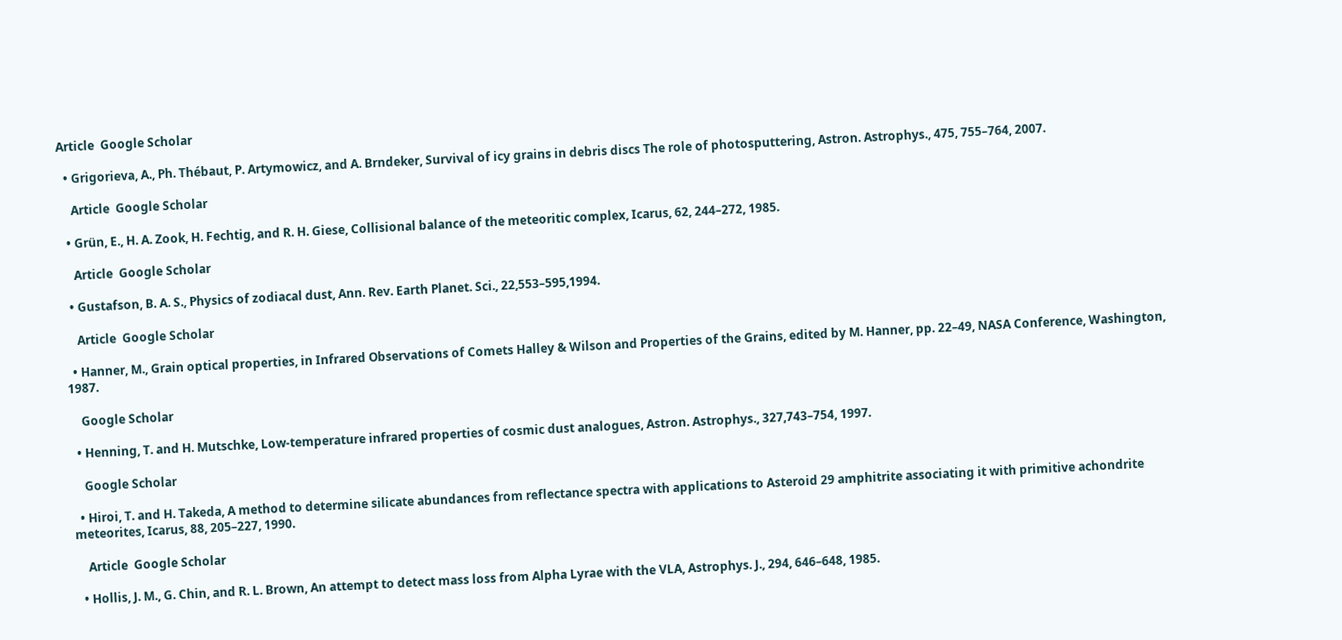Article  Google Scholar

  • Grigorieva, A., Ph. Thébaut, P. Artymowicz, and A. Brndeker, Survival of icy grains in debris discs The role of photosputtering, Astron. Astrophys., 475, 755–764, 2007.

    Article  Google Scholar

  • Grün, E., H. A. Zook, H. Fechtig, and R. H. Giese, Collisional balance of the meteoritic complex, Icarus, 62, 244–272, 1985.

    Article  Google Scholar

  • Gustafson, B. A. S., Physics of zodiacal dust, Ann. Rev. Earth Planet. Sci., 22,553–595,1994.

    Article  Google Scholar

  • Hanner, M., Grain optical properties, in Infrared Observations of Comets Halley & Wilson and Properties of the Grains, edited by M. Hanner, pp. 22–49, NASA Conference, Washington, 1987.

    Google Scholar

  • Henning, T. and H. Mutschke, Low-temperature infrared properties of cosmic dust analogues, Astron. Astrophys., 327,743–754, 1997.

    Google Scholar

  • Hiroi, T. and H. Takeda, A method to determine silicate abundances from reflectance spectra with applications to Asteroid 29 amphitrite associating it with primitive achondrite meteorites, Icarus, 88, 205–227, 1990.

    Article  Google Scholar

  • Hollis, J. M., G. Chin, and R. L. Brown, An attempt to detect mass loss from Alpha Lyrae with the VLA, Astrophys. J., 294, 646–648, 1985.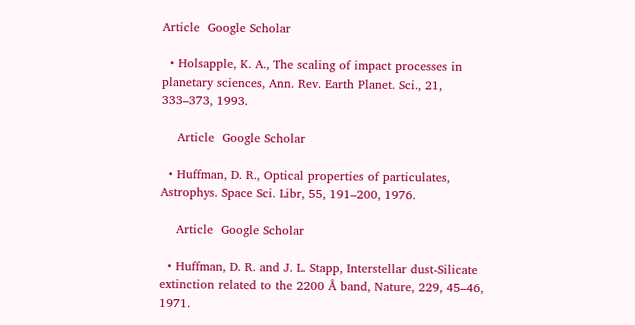Article  Google Scholar

  • Holsapple, K. A., The scaling of impact processes in planetary sciences, Ann. Rev. Earth Planet. Sci., 21, 333–373, 1993.

    Article  Google Scholar

  • Huffman, D. R., Optical properties of particulates, Astrophys. Space Sci. Libr, 55, 191–200, 1976.

    Article  Google Scholar

  • Huffman, D. R. and J. L. Stapp, Interstellar dust-Silicate extinction related to the 2200 Å band, Nature, 229, 45–46, 1971.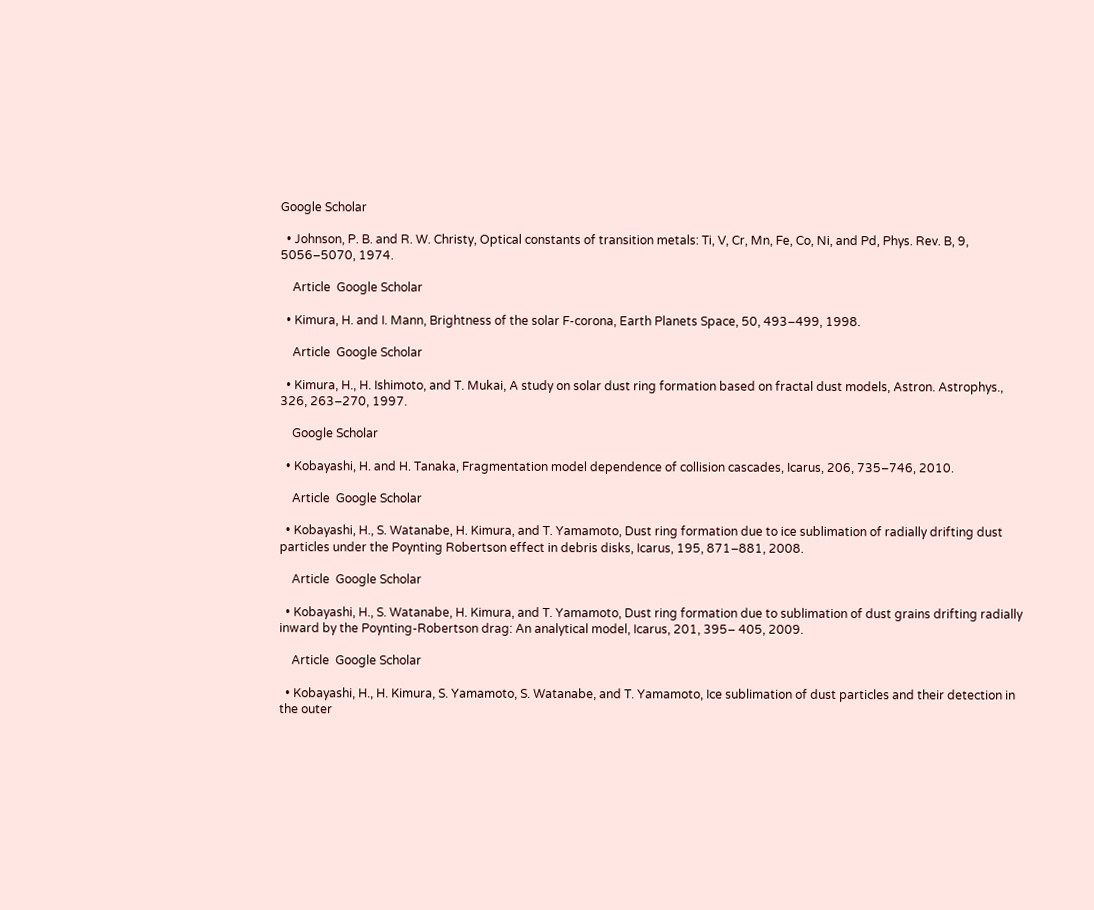Google Scholar

  • Johnson, P. B. and R. W. Christy, Optical constants of transition metals: Ti, V, Cr, Mn, Fe, Co, Ni, and Pd, Phys. Rev. B, 9, 5056–5070, 1974.

    Article  Google Scholar

  • Kimura, H. and I. Mann, Brightness of the solar F-corona, Earth Planets Space, 50, 493–499, 1998.

    Article  Google Scholar

  • Kimura, H., H. Ishimoto, and T. Mukai, A study on solar dust ring formation based on fractal dust models, Astron. Astrophys., 326, 263–270, 1997.

    Google Scholar

  • Kobayashi, H. and H. Tanaka, Fragmentation model dependence of collision cascades, Icarus, 206, 735–746, 2010.

    Article  Google Scholar

  • Kobayashi, H., S. Watanabe, H. Kimura, and T. Yamamoto, Dust ring formation due to ice sublimation of radially drifting dust particles under the Poynting Robertson effect in debris disks, Icarus, 195, 871–881, 2008.

    Article  Google Scholar

  • Kobayashi, H., S. Watanabe, H. Kimura, and T. Yamamoto, Dust ring formation due to sublimation of dust grains drifting radially inward by the Poynting-Robertson drag: An analytical model, Icarus, 201, 395– 405, 2009.

    Article  Google Scholar

  • Kobayashi, H., H. Kimura, S. Yamamoto, S. Watanabe, and T. Yamamoto, Ice sublimation of dust particles and their detection in the outer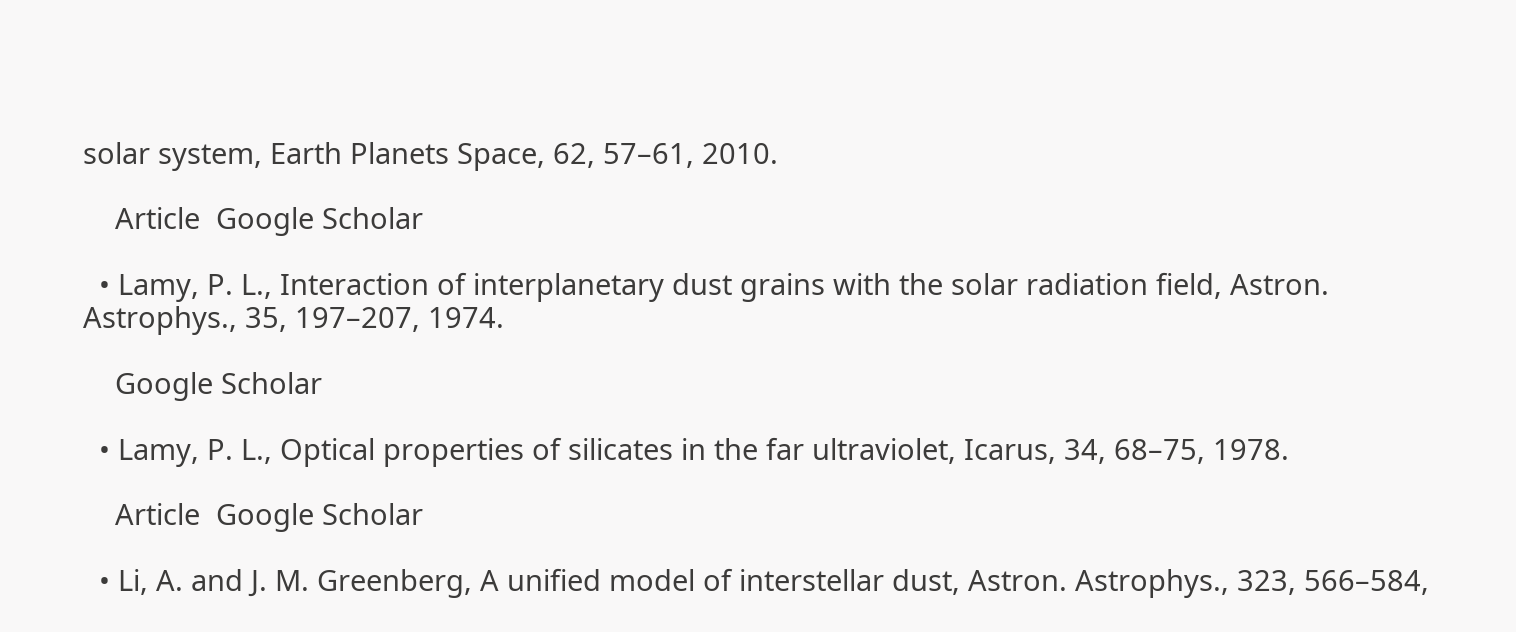solar system, Earth Planets Space, 62, 57–61, 2010.

    Article  Google Scholar

  • Lamy, P. L., Interaction of interplanetary dust grains with the solar radiation field, Astron. Astrophys., 35, 197–207, 1974.

    Google Scholar

  • Lamy, P. L., Optical properties of silicates in the far ultraviolet, Icarus, 34, 68–75, 1978.

    Article  Google Scholar

  • Li, A. and J. M. Greenberg, A unified model of interstellar dust, Astron. Astrophys., 323, 566–584,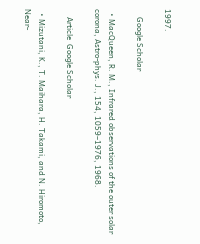1997.

    Google Scholar

  • MacQueen, R. M., Infrared observations of the outer solar corona, Astro-phys. J., 154, 1059–1976, 1968.

    Article  Google Scholar

  • Mizutani, K., T. Maihara, H. Takami, and N. Hiromoto, Near-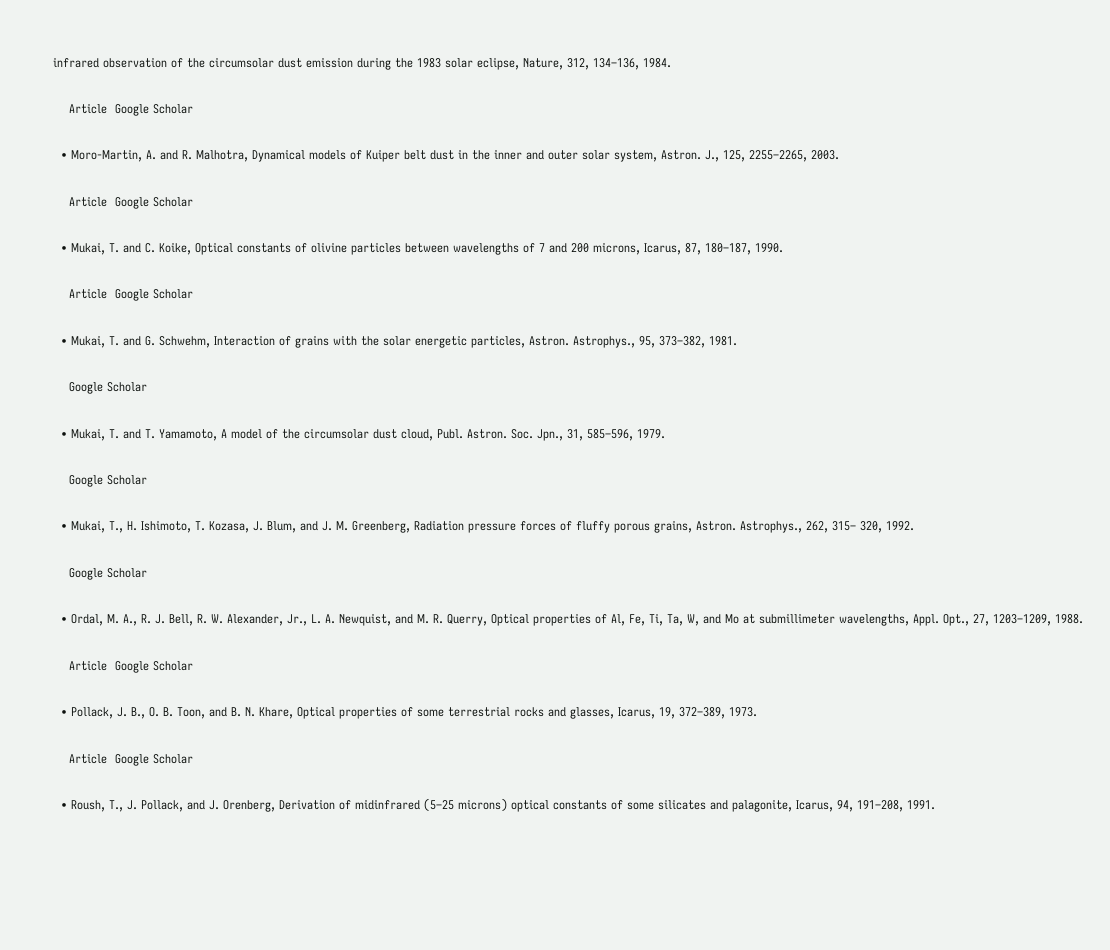infrared observation of the circumsolar dust emission during the 1983 solar eclipse, Nature, 312, 134–136, 1984.

    Article  Google Scholar

  • Moro-Martin, A. and R. Malhotra, Dynamical models of Kuiper belt dust in the inner and outer solar system, Astron. J., 125, 2255–2265, 2003.

    Article  Google Scholar

  • Mukai, T. and C. Koike, Optical constants of olivine particles between wavelengths of 7 and 200 microns, Icarus, 87, 180–187, 1990.

    Article  Google Scholar

  • Mukai, T. and G. Schwehm, Interaction of grains with the solar energetic particles, Astron. Astrophys., 95, 373–382, 1981.

    Google Scholar

  • Mukai, T. and T. Yamamoto, A model of the circumsolar dust cloud, Publ. Astron. Soc. Jpn., 31, 585–596, 1979.

    Google Scholar

  • Mukai, T., H. Ishimoto, T. Kozasa, J. Blum, and J. M. Greenberg, Radiation pressure forces of fluffy porous grains, Astron. Astrophys., 262, 315– 320, 1992.

    Google Scholar

  • Ordal, M. A., R. J. Bell, R. W. Alexander, Jr., L. A. Newquist, and M. R. Querry, Optical properties of Al, Fe, Ti, Ta, W, and Mo at submillimeter wavelengths, Appl. Opt., 27, 1203–1209, 1988.

    Article  Google Scholar

  • Pollack, J. B., O. B. Toon, and B. N. Khare, Optical properties of some terrestrial rocks and glasses, Icarus, 19, 372–389, 1973.

    Article  Google Scholar

  • Roush, T., J. Pollack, and J. Orenberg, Derivation of midinfrared (5–25 microns) optical constants of some silicates and palagonite, Icarus, 94, 191–208, 1991.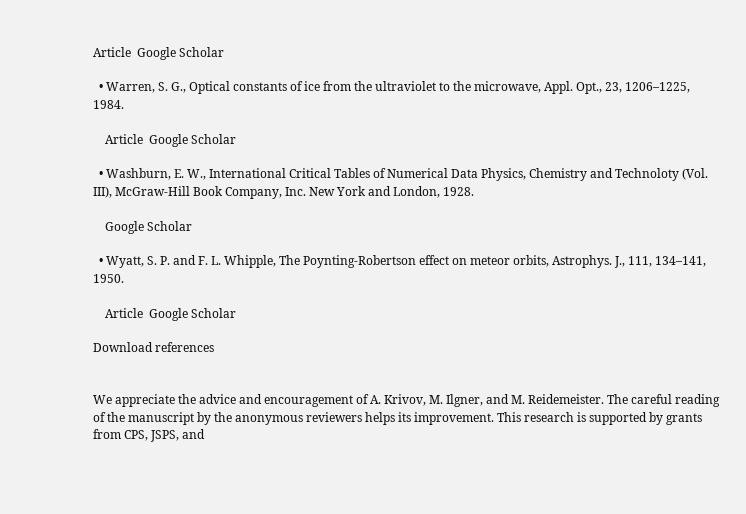Article  Google Scholar

  • Warren, S. G., Optical constants of ice from the ultraviolet to the microwave, Appl. Opt., 23, 1206–1225, 1984.

    Article  Google Scholar

  • Washburn, E. W., International Critical Tables of Numerical Data Physics, Chemistry and Technoloty (Vol. III), McGraw-Hill Book Company, Inc. New York and London, 1928.

    Google Scholar

  • Wyatt, S. P. and F. L. Whipple, The Poynting-Robertson effect on meteor orbits, Astrophys. J., 111, 134–141, 1950.

    Article  Google Scholar

Download references


We appreciate the advice and encouragement of A. Krivov, M. Ilgner, and M. Reidemeister. The careful reading of the manuscript by the anonymous reviewers helps its improvement. This research is supported by grants from CPS, JSPS, and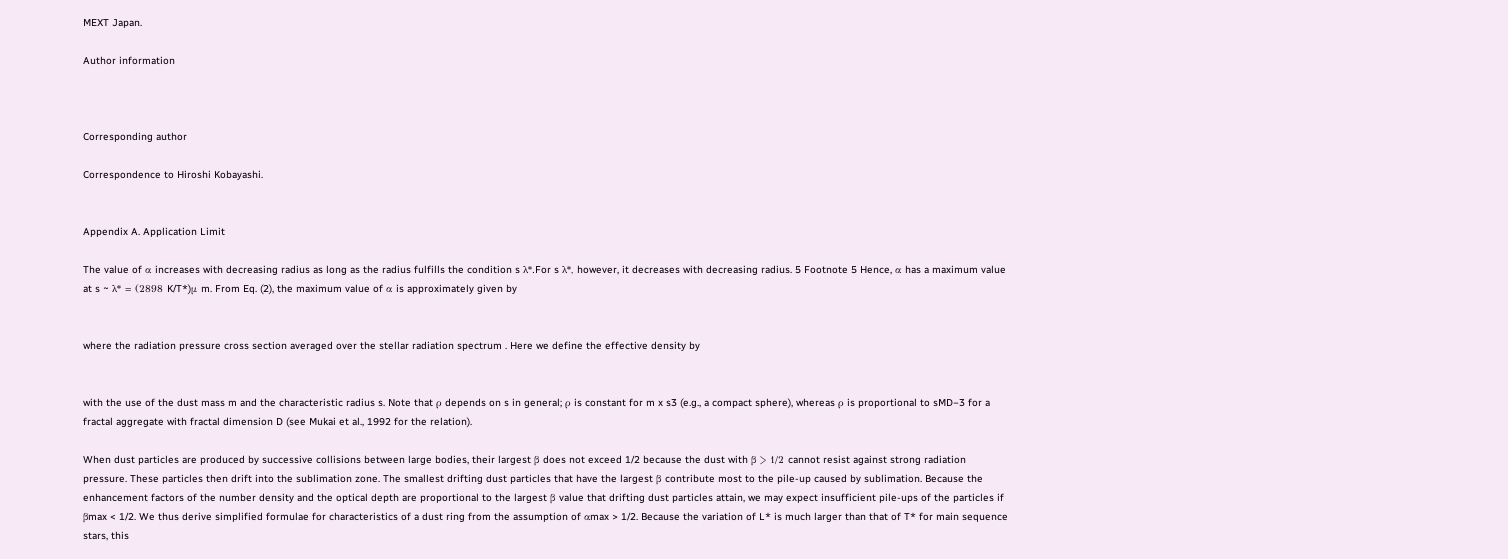MEXT Japan.

Author information



Corresponding author

Correspondence to Hiroshi Kobayashi.


Appendix A. Application Limit

The value of α increases with decreasing radius as long as the radius fulfills the condition s λ*.For s λ*, however, it decreases with decreasing radius. 5 Footnote 5 Hence, α has a maximum value at s ~ λ* = (2898 K/T*)μ m. From Eq. (2), the maximum value of α is approximately given by


where the radiation pressure cross section averaged over the stellar radiation spectrum . Here we define the effective density by


with the use of the dust mass m and the characteristic radius s. Note that ρ depends on s in general; ρ is constant for m x s3 (e.g., a compact sphere), whereas ρ is proportional to sMD−3 for a fractal aggregate with fractal dimension D (see Mukai et al., 1992 for the relation).

When dust particles are produced by successive collisions between large bodies, their largest β does not exceed 1/2 because the dust with β > 1/2 cannot resist against strong radiation pressure. These particles then drift into the sublimation zone. The smallest drifting dust particles that have the largest β contribute most to the pile-up caused by sublimation. Because the enhancement factors of the number density and the optical depth are proportional to the largest β value that drifting dust particles attain, we may expect insufficient pile-ups of the particles if βmax < 1/2. We thus derive simplified formulae for characteristics of a dust ring from the assumption of αmax > 1/2. Because the variation of L* is much larger than that of T* for main sequence stars, this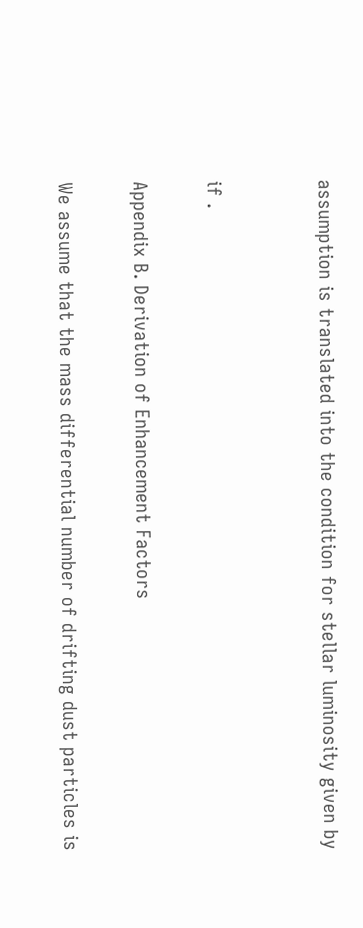assumption is translated into the condition for stellar luminosity given by


if .

Appendix B. Derivation of Enhancement Factors

We assume that the mass differential number of drifting dust particles is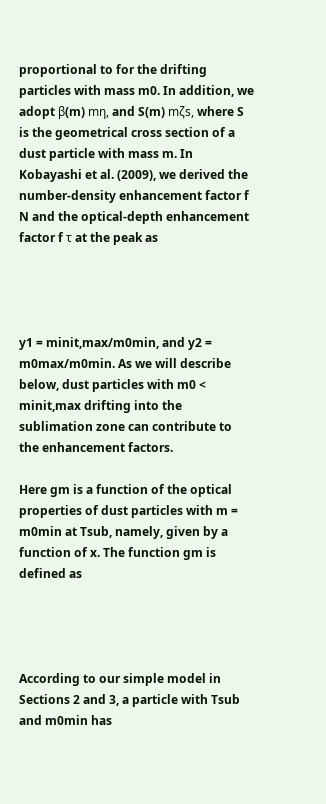proportional to for the drifting particles with mass m0. In addition, we adopt β(m) mη, and S(m) mζs, where S is the geometrical cross section of a dust particle with mass m. In Kobayashi et al. (2009), we derived the number-density enhancement factor f N and the optical-depth enhancement factor f τ at the peak as




y1 = minit,max/m0min, and y2 = m0max/m0min. As we will describe below, dust particles with m0 < minit,max drifting into the sublimation zone can contribute to the enhancement factors.

Here gm is a function of the optical properties of dust particles with m = m0min at Tsub, namely, given by a function of x. The function gm is defined as




According to our simple model in Sections 2 and 3, a particle with Tsub and m0min has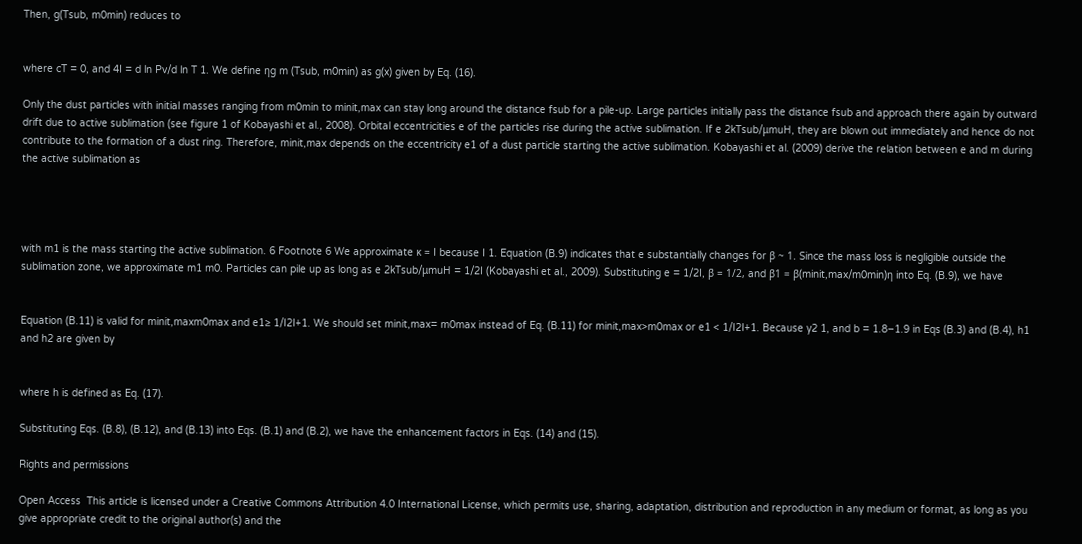Then, g(Tsub, m0min) reduces to


where cT = 0, and 4I = d ln Pv/d ln T 1. We define ηg m (Tsub, m0min) as g(x) given by Eq. (16).

Only the dust particles with initial masses ranging from m0min to minit,max can stay long around the distance fsub for a pile-up. Large particles initially pass the distance fsub and approach there again by outward drift due to active sublimation (see figure 1 of Kobayashi et al., 2008). Orbital eccentricities e of the particles rise during the active sublimation. If e 2kTsub/μmuH, they are blown out immediately and hence do not contribute to the formation of a dust ring. Therefore, minit,max depends on the eccentricity e1 of a dust particle starting the active sublimation. Kobayashi et al. (2009) derive the relation between e and m during the active sublimation as




with m1 is the mass starting the active sublimation. 6 Footnote 6 We approximate κ = I because I 1. Equation (B.9) indicates that e substantially changes for β ~ 1. Since the mass loss is negligible outside the sublimation zone, we approximate m1 m0. Particles can pile up as long as e 2kTsub/μmuH = 1/2I (Kobayashi et al., 2009). Substituting e = 1/2I, β = 1/2, and β1 = β(minit,max/m0min)η into Eq. (B.9), we have


Equation (B.11) is valid for minit,maxm0max and e1≥ 1/I2I+1. We should set minit,max= m0max instead of Eq. (B.11) for minit,max>m0max or e1 < 1/I2I+1. Because y2 1, and b = 1.8–1.9 in Eqs (B.3) and (B.4), h1 and h2 are given by


where h is defined as Eq. (17).

Substituting Eqs. (B.8), (B.12), and (B.13) into Eqs. (B.1) and (B.2), we have the enhancement factors in Eqs. (14) and (15).

Rights and permissions

Open Access  This article is licensed under a Creative Commons Attribution 4.0 International License, which permits use, sharing, adaptation, distribution and reproduction in any medium or format, as long as you give appropriate credit to the original author(s) and the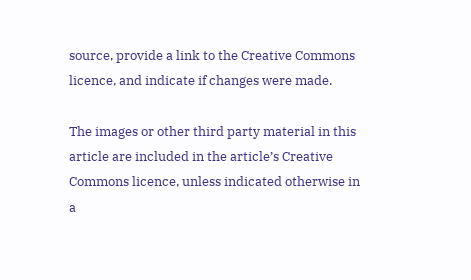source, provide a link to the Creative Commons licence, and indicate if changes were made.

The images or other third party material in this article are included in the article’s Creative Commons licence, unless indicated otherwise in a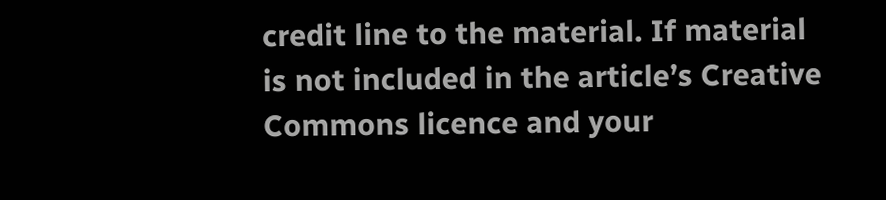credit line to the material. If material is not included in the article’s Creative Commons licence and your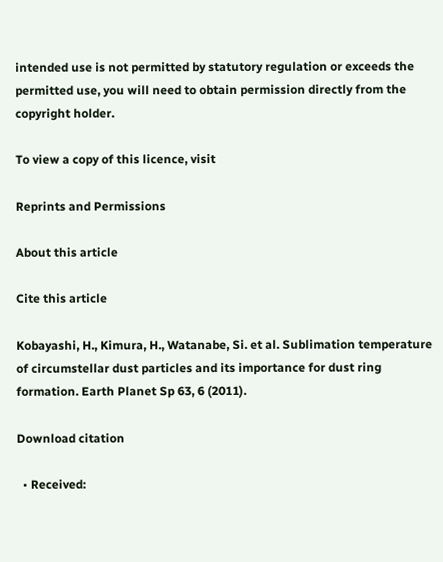intended use is not permitted by statutory regulation or exceeds the permitted use, you will need to obtain permission directly from the copyright holder.

To view a copy of this licence, visit

Reprints and Permissions

About this article

Cite this article

Kobayashi, H., Kimura, H., Watanabe, Si. et al. Sublimation temperature of circumstellar dust particles and its importance for dust ring formation. Earth Planet Sp 63, 6 (2011).

Download citation

  • Received: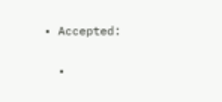• Accepted:

  •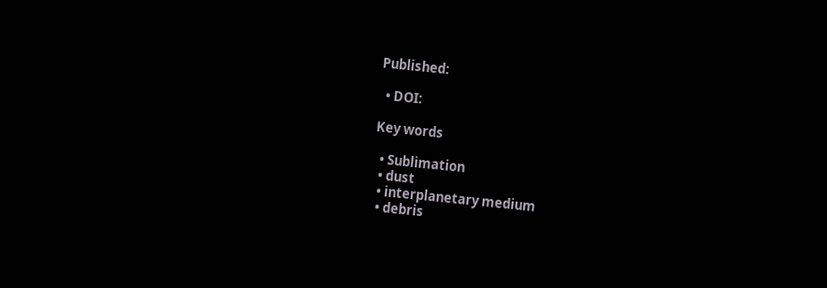Published:

  • DOI:

Key words

  • Sublimation
  • dust
  • interplanetary medium
  • debris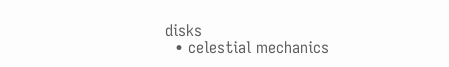disks
  • celestial mechanics